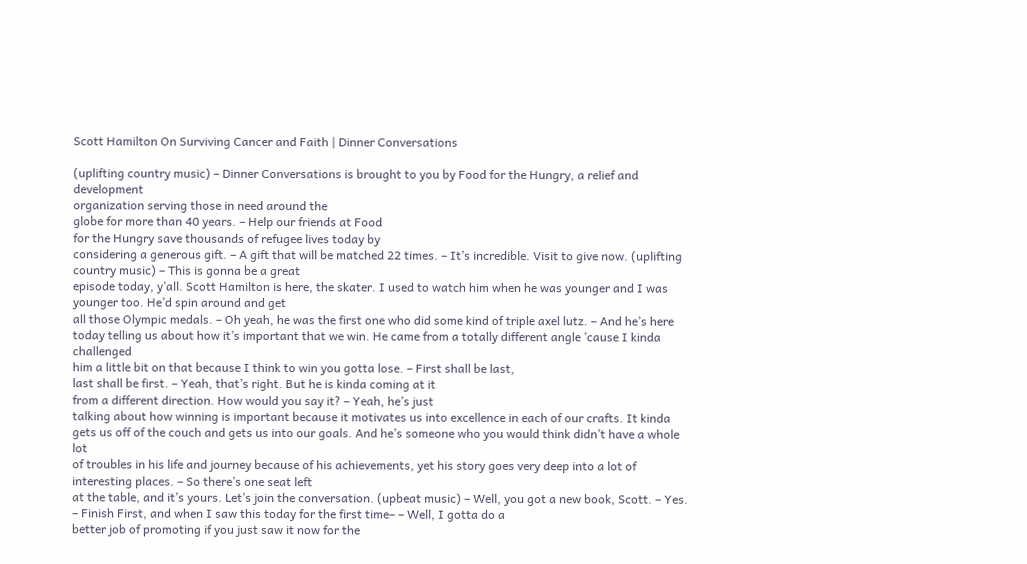Scott Hamilton On Surviving Cancer and Faith | Dinner Conversations

(uplifting country music) – Dinner Conversations is brought to you by Food for the Hungry, a relief and development
organization serving those in need around the
globe for more than 40 years. – Help our friends at Food
for the Hungry save thousands of refugee lives today by
considering a generous gift. – A gift that will be matched 22 times. – It’s incredible. Visit to give now. (uplifting country music) – This is gonna be a great
episode today, y’all. Scott Hamilton is here, the skater. I used to watch him when he was younger and I was younger too. He’d spin around and get
all those Olympic medals. – Oh yeah, he was the first one who did some kind of triple axel lutz. – And he’s here today telling us about how it’s important that we win. He came from a totally different angle ’cause I kinda challenged
him a little bit on that because I think to win you gotta lose. – First shall be last,
last shall be first. – Yeah, that’s right. But he is kinda coming at it
from a different direction. How would you say it? – Yeah, he’s just
talking about how winning is important because it motivates us into excellence in each of our crafts. It kinda gets us off of the couch and gets us into our goals. And he’s someone who you would think didn’t have a whole lot
of troubles in his life and journey because of his achievements, yet his story goes very deep into a lot of interesting places. – So there’s one seat left
at the table, and it’s yours. Let’s join the conversation. (upbeat music) – Well, you got a new book, Scott. – Yes. – Finish First, and when I saw this today for the first time– – Well, I gotta do a
better job of promoting if you just saw it now for the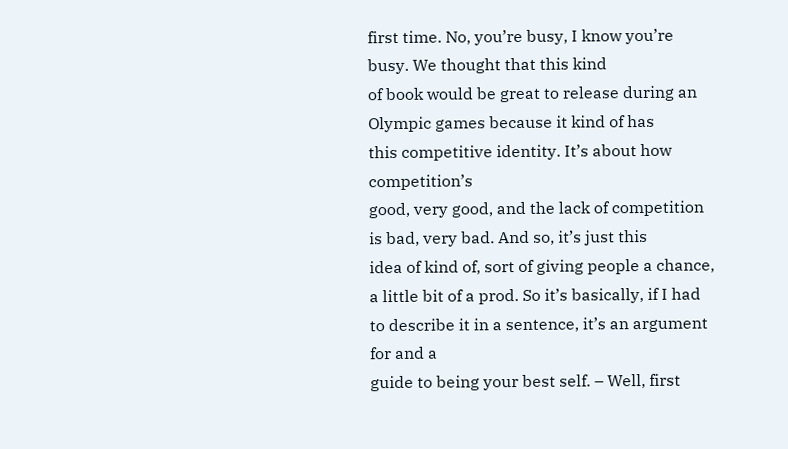first time. No, you’re busy, I know you’re busy. We thought that this kind
of book would be great to release during an Olympic games because it kind of has
this competitive identity. It’s about how competition’s
good, very good, and the lack of competition
is bad, very bad. And so, it’s just this
idea of kind of, sort of giving people a chance,
a little bit of a prod. So it’s basically, if I had
to describe it in a sentence, it’s an argument for and a
guide to being your best self. – Well, first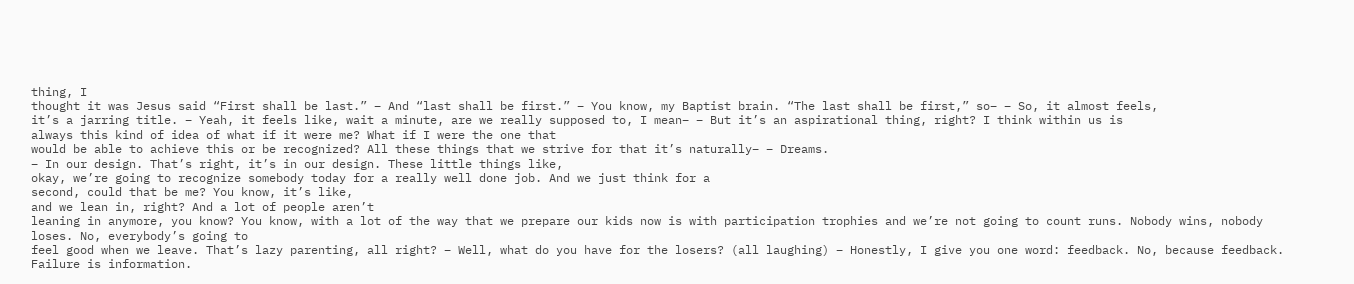thing, I
thought it was Jesus said “First shall be last.” – And “last shall be first.” – You know, my Baptist brain. “The last shall be first,” so– – So, it almost feels,
it’s a jarring title. – Yeah, it feels like, wait a minute, are we really supposed to, I mean– – But it’s an aspirational thing, right? I think within us is
always this kind of idea of what if it were me? What if I were the one that
would be able to achieve this or be recognized? All these things that we strive for that it’s naturally– – Dreams.
– In our design. That’s right, it’s in our design. These little things like,
okay, we’re going to recognize somebody today for a really well done job. And we just think for a
second, could that be me? You know, it’s like,
and we lean in, right? And a lot of people aren’t
leaning in anymore, you know? You know, with a lot of the way that we prepare our kids now is with participation trophies and we’re not going to count runs. Nobody wins, nobody loses. No, everybody’s going to
feel good when we leave. That’s lazy parenting, all right? – Well, what do you have for the losers? (all laughing) – Honestly, I give you one word: feedback. No, because feedback. Failure is information.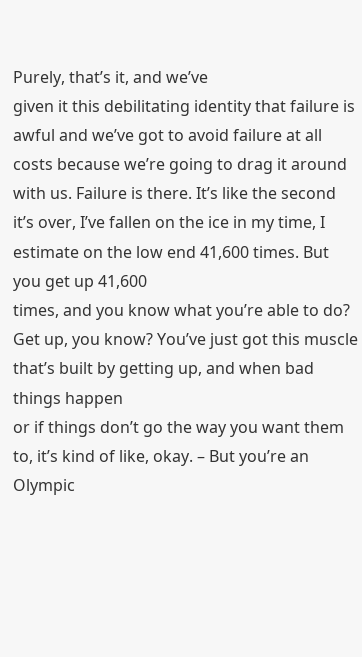Purely, that’s it, and we’ve
given it this debilitating identity that failure is
awful and we’ve got to avoid failure at all costs because we’re going to drag it around with us. Failure is there. It’s like the second it’s over, I’ve fallen on the ice in my time, I estimate on the low end 41,600 times. But you get up 41,600
times, and you know what you’re able to do? Get up, you know? You’ve just got this muscle
that’s built by getting up, and when bad things happen
or if things don’t go the way you want them to, it’s kind of like, okay. – But you’re an Olympic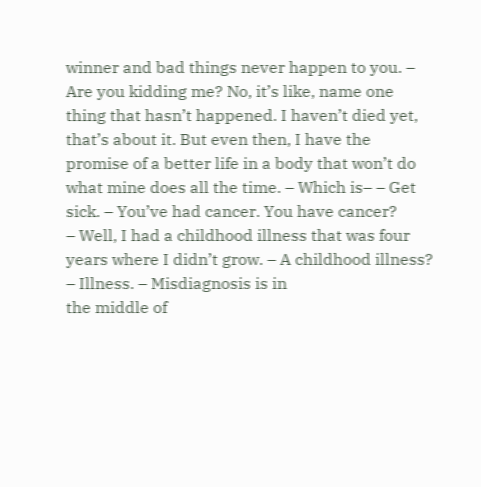winner and bad things never happen to you. – Are you kidding me? No, it’s like, name one
thing that hasn’t happened. I haven’t died yet, that’s about it. But even then, I have the
promise of a better life in a body that won’t do
what mine does all the time. – Which is– – Get sick. – You’ve had cancer. You have cancer?
– Well, I had a childhood illness that was four
years where I didn’t grow. – A childhood illness?
– Illness. – Misdiagnosis is in
the middle of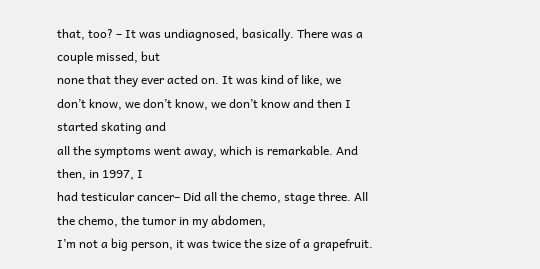that, too? – It was undiagnosed, basically. There was a couple missed, but
none that they ever acted on. It was kind of like, we
don’t know, we don’t know, we don’t know and then I started skating and
all the symptoms went away, which is remarkable. And then, in 1997, I
had testicular cancer– Did all the chemo, stage three. All the chemo, the tumor in my abdomen,
I’m not a big person, it was twice the size of a grapefruit.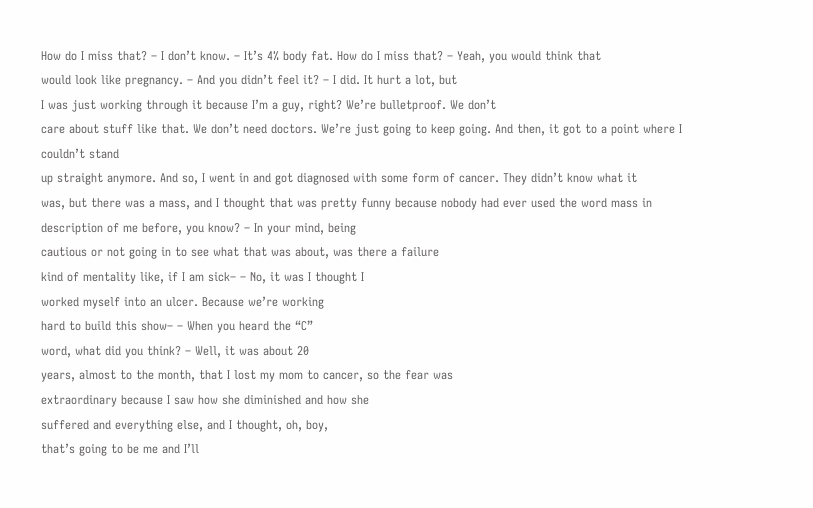How do I miss that? – I don’t know. – It’s 4% body fat. How do I miss that? – Yeah, you would think that
would look like pregnancy. – And you didn’t feel it? – I did. It hurt a lot, but
I was just working through it because I’m a guy, right? We’re bulletproof. We don’t
care about stuff like that. We don’t need doctors. We’re just going to keep going. And then, it got to a point where I couldn’t stand
up straight anymore. And so, I went in and got diagnosed with some form of cancer. They didn’t know what it
was, but there was a mass, and I thought that was pretty funny because nobody had ever used the word mass in description of me before, you know? – In your mind, being
cautious or not going in to see what that was about, was there a failure
kind of mentality like, if I am sick– – No, it was I thought I
worked myself into an ulcer. Because we’re working
hard to build this show– – When you heard the “C”
word, what did you think? – Well, it was about 20
years, almost to the month, that I lost my mom to cancer, so the fear was
extraordinary because I saw how she diminished and how she
suffered and everything else, and I thought, oh, boy,
that’s going to be me and I’ll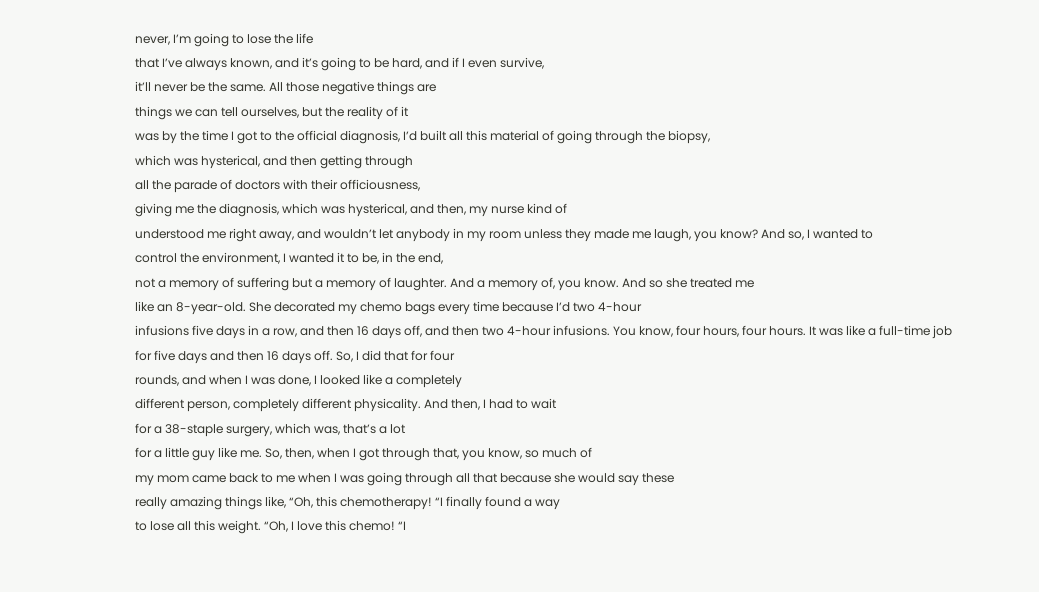never, I’m going to lose the life
that I’ve always known, and it’s going to be hard, and if I even survive,
it’ll never be the same. All those negative things are
things we can tell ourselves, but the reality of it
was by the time I got to the official diagnosis, I’d built all this material of going through the biopsy,
which was hysterical, and then getting through
all the parade of doctors with their officiousness,
giving me the diagnosis, which was hysterical, and then, my nurse kind of
understood me right away, and wouldn’t let anybody in my room unless they made me laugh, you know? And so, I wanted to
control the environment, I wanted it to be, in the end,
not a memory of suffering but a memory of laughter. And a memory of, you know. And so she treated me
like an 8-year-old. She decorated my chemo bags every time because I’d two 4-hour
infusions five days in a row, and then 16 days off, and then two 4-hour infusions. You know, four hours, four hours. It was like a full-time job for five days and then 16 days off. So, I did that for four
rounds, and when I was done, I looked like a completely
different person, completely different physicality. And then, I had to wait
for a 38-staple surgery, which was, that’s a lot
for a little guy like me. So, then, when I got through that, you know, so much of
my mom came back to me when I was going through all that because she would say these
really amazing things like, “Oh, this chemotherapy! “I finally found a way
to lose all this weight. “Oh, I love this chemo! “I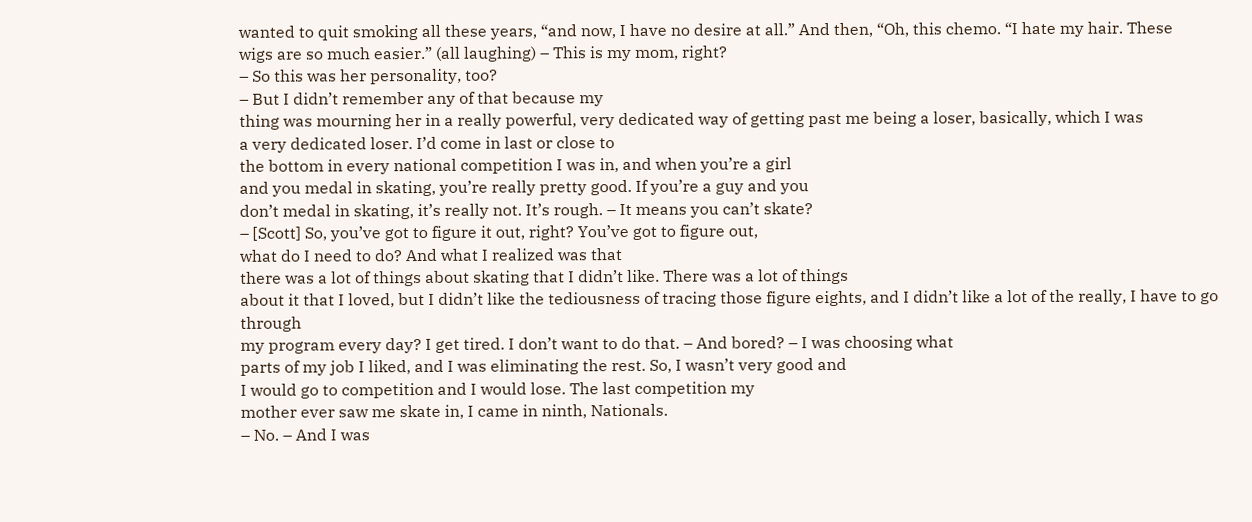wanted to quit smoking all these years, “and now, I have no desire at all.” And then, “Oh, this chemo. “I hate my hair. These
wigs are so much easier.” (all laughing) – This is my mom, right?
– So this was her personality, too?
– But I didn’t remember any of that because my
thing was mourning her in a really powerful, very dedicated way of getting past me being a loser, basically, which I was
a very dedicated loser. I’d come in last or close to
the bottom in every national competition I was in, and when you’re a girl
and you medal in skating, you’re really pretty good. If you’re a guy and you
don’t medal in skating, it’s really not. It’s rough. – It means you can’t skate?
– [Scott] So, you’ve got to figure it out, right? You’ve got to figure out,
what do I need to do? And what I realized was that
there was a lot of things about skating that I didn’t like. There was a lot of things
about it that I loved, but I didn’t like the tediousness of tracing those figure eights, and I didn’t like a lot of the really, I have to go through
my program every day? I get tired. I don’t want to do that. – And bored? – I was choosing what
parts of my job I liked, and I was eliminating the rest. So, I wasn’t very good and
I would go to competition and I would lose. The last competition my
mother ever saw me skate in, I came in ninth, Nationals.
– No. – And I was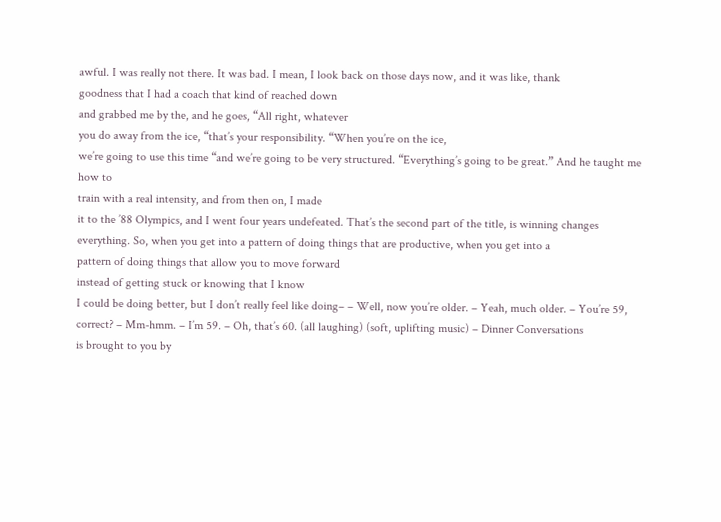awful. I was really not there. It was bad. I mean, I look back on those days now, and it was like, thank
goodness that I had a coach that kind of reached down
and grabbed me by the, and he goes, “All right, whatever
you do away from the ice, “that’s your responsibility. “When you’re on the ice,
we’re going to use this time “and we’re going to be very structured. “Everything’s going to be great.” And he taught me how to
train with a real intensity, and from then on, I made
it to the ’88 Olympics, and I went four years undefeated. That’s the second part of the title, is winning changes everything. So, when you get into a pattern of doing things that are productive, when you get into a
pattern of doing things that allow you to move forward
instead of getting stuck or knowing that I know
I could be doing better, but I don’t really feel like doing– – Well, now you’re older. – Yeah, much older. – You’re 59, correct? – Mm-hmm. – I’m 59. – Oh, that’s 60. (all laughing) (soft, uplifting music) – Dinner Conversations
is brought to you by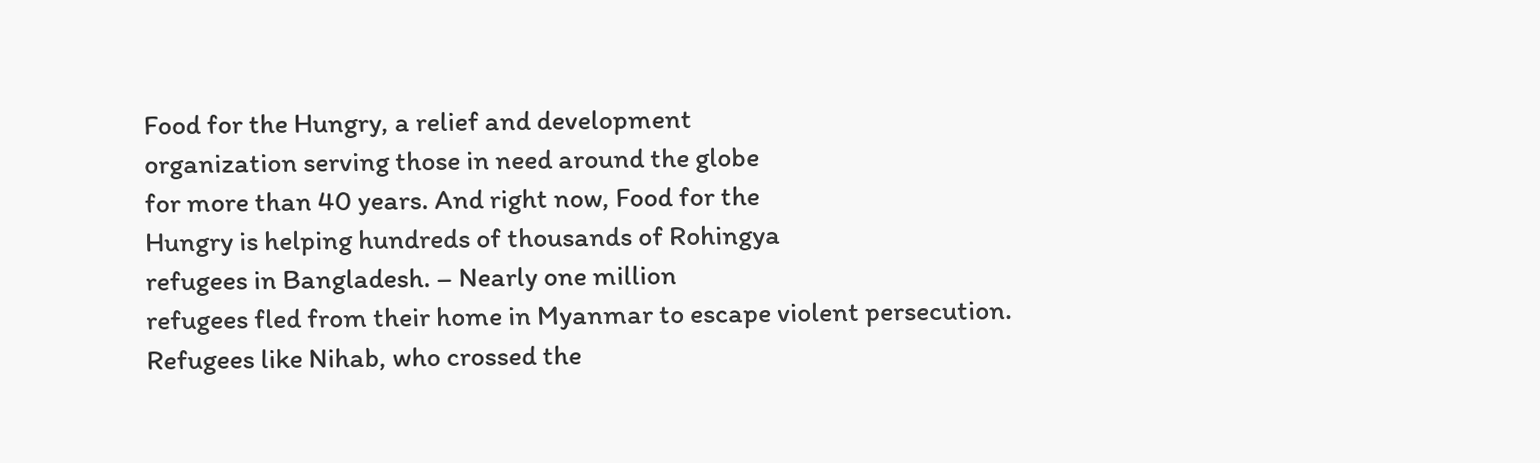Food for the Hungry, a relief and development
organization serving those in need around the globe
for more than 40 years. And right now, Food for the
Hungry is helping hundreds of thousands of Rohingya
refugees in Bangladesh. – Nearly one million
refugees fled from their home in Myanmar to escape violent persecution. Refugees like Nihab, who crossed the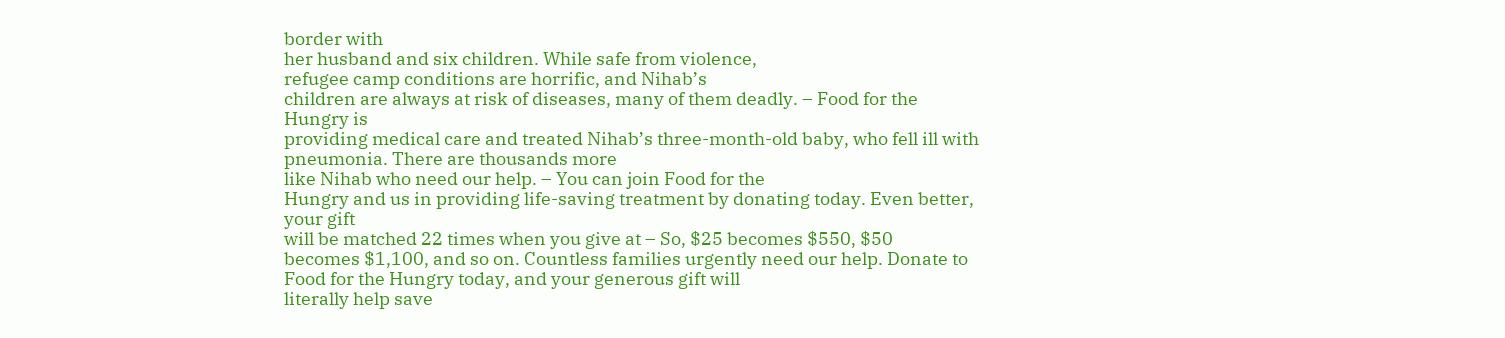border with
her husband and six children. While safe from violence,
refugee camp conditions are horrific, and Nihab’s
children are always at risk of diseases, many of them deadly. – Food for the Hungry is
providing medical care and treated Nihab’s three-month-old baby, who fell ill with pneumonia. There are thousands more
like Nihab who need our help. – You can join Food for the
Hungry and us in providing life-saving treatment by donating today. Even better, your gift
will be matched 22 times when you give at – So, $25 becomes $550, $50
becomes $1,100, and so on. Countless families urgently need our help. Donate to Food for the Hungry today, and your generous gift will
literally help save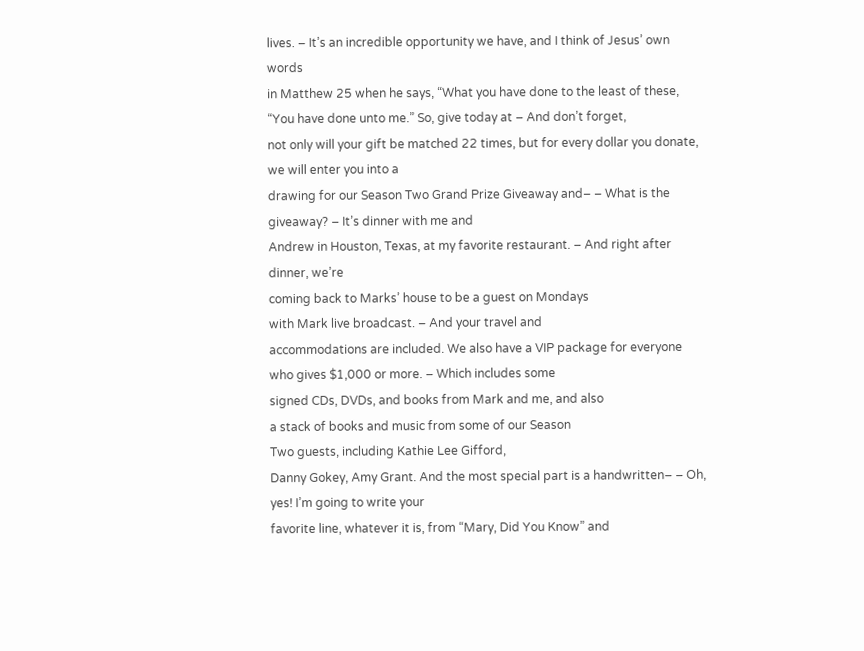lives. – It’s an incredible opportunity we have, and I think of Jesus’ own words
in Matthew 25 when he says, “What you have done to the least of these, “You have done unto me.” So, give today at – And don’t forget,
not only will your gift be matched 22 times, but for every dollar you donate, we will enter you into a
drawing for our Season Two Grand Prize Giveaway and– – What is the giveaway? – It’s dinner with me and
Andrew in Houston, Texas, at my favorite restaurant. – And right after dinner, we’re
coming back to Marks’ house to be a guest on Mondays
with Mark live broadcast. – And your travel and
accommodations are included. We also have a VIP package for everyone who gives $1,000 or more. – Which includes some
signed CDs, DVDs, and books from Mark and me, and also
a stack of books and music from some of our Season
Two guests, including Kathie Lee Gifford,
Danny Gokey, Amy Grant. And the most special part is a handwritten– – Oh, yes! I’m going to write your
favorite line, whatever it is, from “Mary, Did You Know” and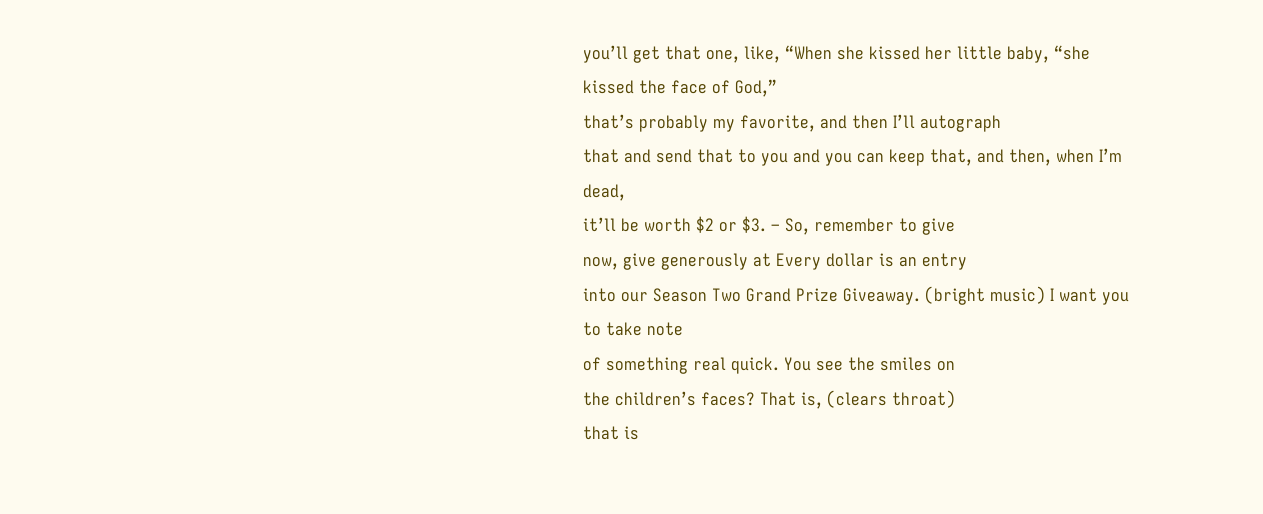you’ll get that one, like, “When she kissed her little baby, “she kissed the face of God,”
that’s probably my favorite, and then I’ll autograph
that and send that to you and you can keep that, and then, when I’m dead,
it’ll be worth $2 or $3. – So, remember to give
now, give generously at Every dollar is an entry
into our Season Two Grand Prize Giveaway. (bright music) I want you to take note
of something real quick. You see the smiles on
the children’s faces? That is, (clears throat)
that is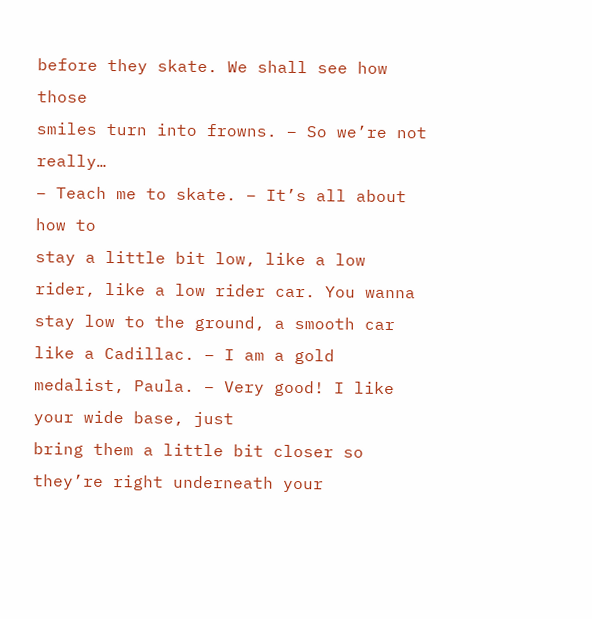before they skate. We shall see how those
smiles turn into frowns. – So we’re not really…
– Teach me to skate. – It’s all about how to
stay a little bit low, like a low rider, like a low rider car. You wanna stay low to the ground, a smooth car like a Cadillac. – I am a gold medalist, Paula. – Very good! I like your wide base, just
bring them a little bit closer so they’re right underneath your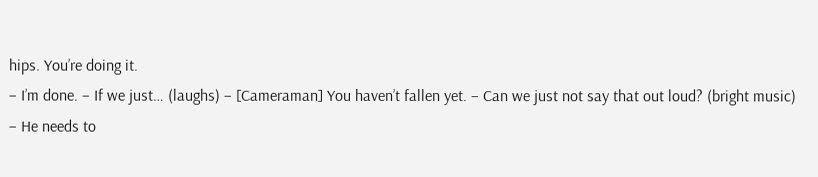hips. You’re doing it.
– I’m done. – If we just… (laughs) – [Cameraman] You haven’t fallen yet. – Can we just not say that out loud? (bright music) – He needs to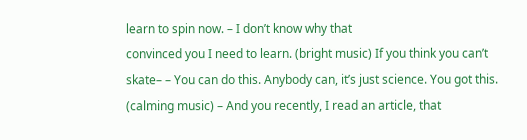learn to spin now. – I don’t know why that
convinced you I need to learn. (bright music) If you think you can’t skate– – You can do this. Anybody can, it’s just science. You got this. (calming music) – And you recently, I read an article, that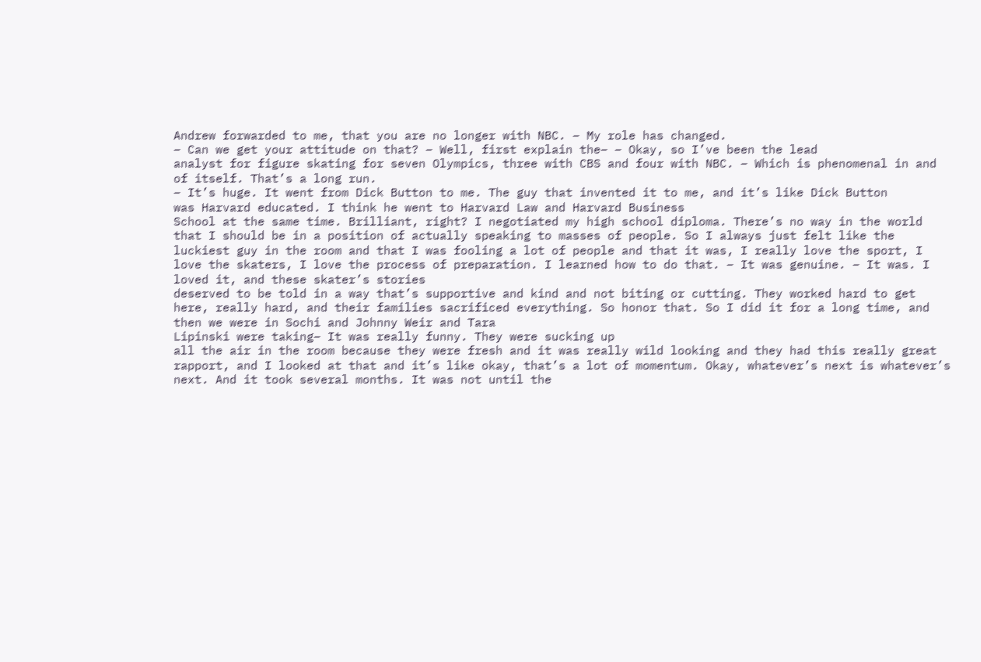Andrew forwarded to me, that you are no longer with NBC. – My role has changed.
– Can we get your attitude on that? – Well, first explain the– – Okay, so I’ve been the lead
analyst for figure skating for seven Olympics, three with CBS and four with NBC. – Which is phenomenal in and of itself. That’s a long run.
– It’s huge. It went from Dick Button to me. The guy that invented it to me, and it’s like Dick Button
was Harvard educated. I think he went to Harvard Law and Harvard Business
School at the same time. Brilliant, right? I negotiated my high school diploma. There’s no way in the world that I should be in a position of actually speaking to masses of people. So I always just felt like the luckiest guy in the room and that I was fooling a lot of people and that it was, I really love the sport, I love the skaters, I love the process of preparation. I learned how to do that. – It was genuine. – It was. I loved it, and these skater’s stories
deserved to be told in a way that’s supportive and kind and not biting or cutting. They worked hard to get here, really hard, and their families sacrificed everything. So honor that. So I did it for a long time, and then we were in Sochi and Johnny Weir and Tara
Lipinski were taking– It was really funny. They were sucking up
all the air in the room because they were fresh and it was really wild looking and they had this really great rapport, and I looked at that and it’s like okay, that’s a lot of momentum. Okay, whatever’s next is whatever’s next. And it took several months. It was not until the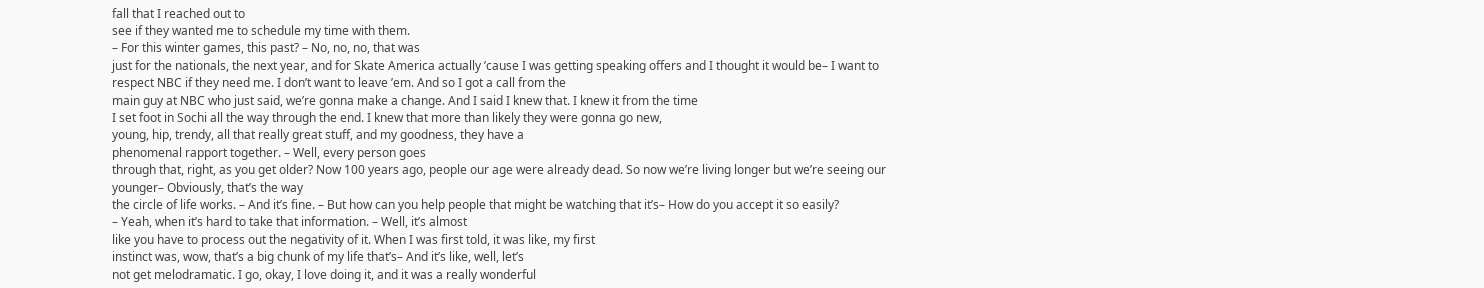fall that I reached out to
see if they wanted me to schedule my time with them.
– For this winter games, this past? – No, no, no, that was
just for the nationals, the next year, and for Skate America actually ’cause I was getting speaking offers and I thought it would be– I want to respect NBC if they need me. I don’t want to leave ’em. And so I got a call from the
main guy at NBC who just said, we’re gonna make a change. And I said I knew that. I knew it from the time
I set foot in Sochi all the way through the end. I knew that more than likely they were gonna go new,
young, hip, trendy, all that really great stuff, and my goodness, they have a
phenomenal rapport together. – Well, every person goes
through that, right, as you get older? Now 100 years ago, people our age were already dead. So now we’re living longer but we’re seeing our younger– Obviously, that’s the way
the circle of life works. – And it’s fine. – But how can you help people that might be watching that it’s– How do you accept it so easily?
– Yeah, when it’s hard to take that information. – Well, it’s almost
like you have to process out the negativity of it. When I was first told, it was like, my first
instinct was, wow, that’s a big chunk of my life that’s– And it’s like, well, let’s
not get melodramatic. I go, okay, I love doing it, and it was a really wonderful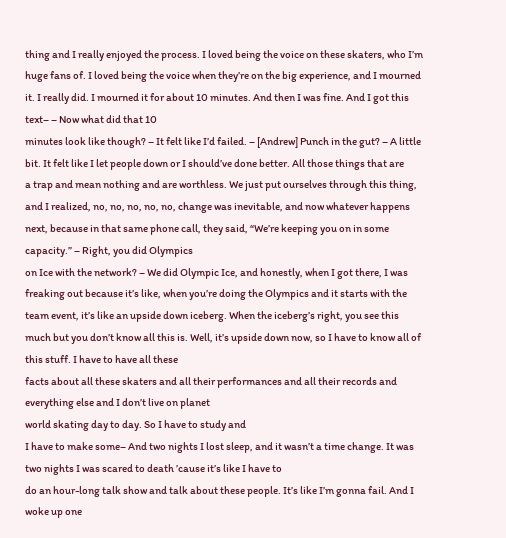thing and I really enjoyed the process. I loved being the voice on these skaters, who I’m huge fans of. I loved being the voice when they’re on the big experience, and I mourned it. I really did. I mourned it for about 10 minutes. And then I was fine. And I got this text– – Now what did that 10
minutes look like though? – It felt like I’d failed. – [Andrew] Punch in the gut? – A little bit. It felt like I let people down or I should’ve done better. All those things that are
a trap and mean nothing and are worthless. We just put ourselves through this thing, and I realized, no, no, no, no, no, change was inevitable, and now whatever happens next, because in that same phone call, they said, “We’re keeping you on in some capacity.” – Right, you did Olympics
on Ice with the network? – We did Olympic Ice, and honestly, when I got there, I was freaking out because it’s like, when you’re doing the Olympics and it starts with the team event, it’s like an upside down iceberg. When the iceberg’s right, you see this much but you don’t know all this is. Well, it’s upside down now, so I have to know all of this stuff. I have to have all these
facts about all these skaters and all their performances and all their records and everything else and I don’t live on planet
world skating day to day. So I have to study and
I have to make some– And two nights I lost sleep, and it wasn’t a time change. It was two nights I was scared to death ’cause it’s like I have to
do an hour-long talk show and talk about these people. It’s like I’m gonna fail. And I woke up one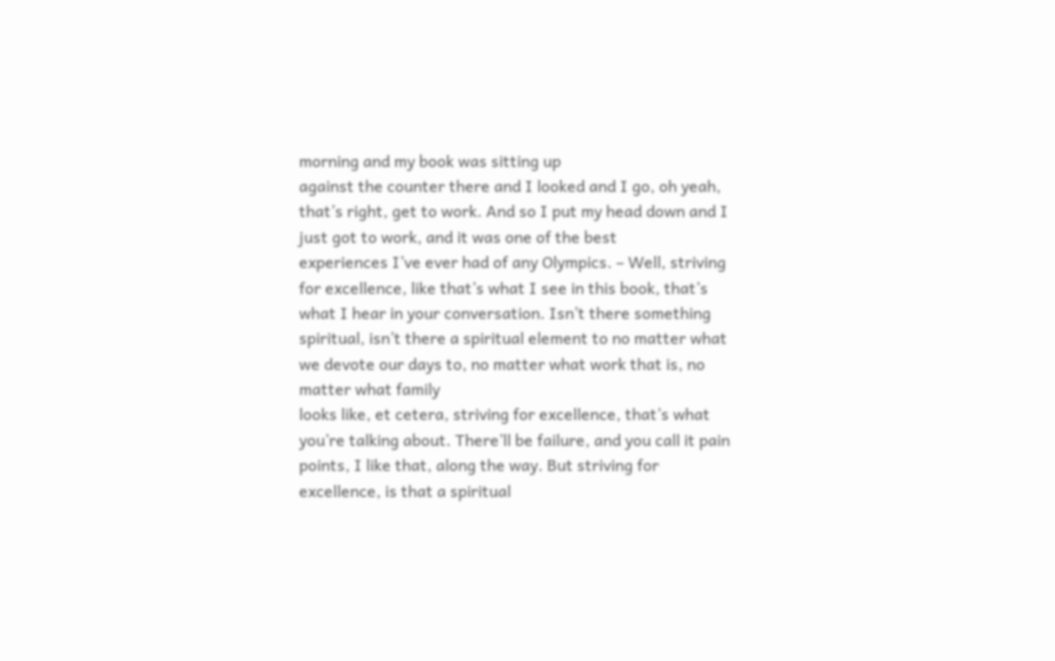morning and my book was sitting up
against the counter there and I looked and I go, oh yeah, that’s right, get to work. And so I put my head down and I just got to work, and it was one of the best
experiences I’ve ever had of any Olympics. – Well, striving for excellence, like that’s what I see in this book, that’s what I hear in your conversation. Isn’t there something spiritual, isn’t there a spiritual element to no matter what we devote our days to, no matter what work that is, no matter what family
looks like, et cetera, striving for excellence, that’s what you’re talking about. There’ll be failure, and you call it pain points, I like that, along the way. But striving for excellence, is that a spiritual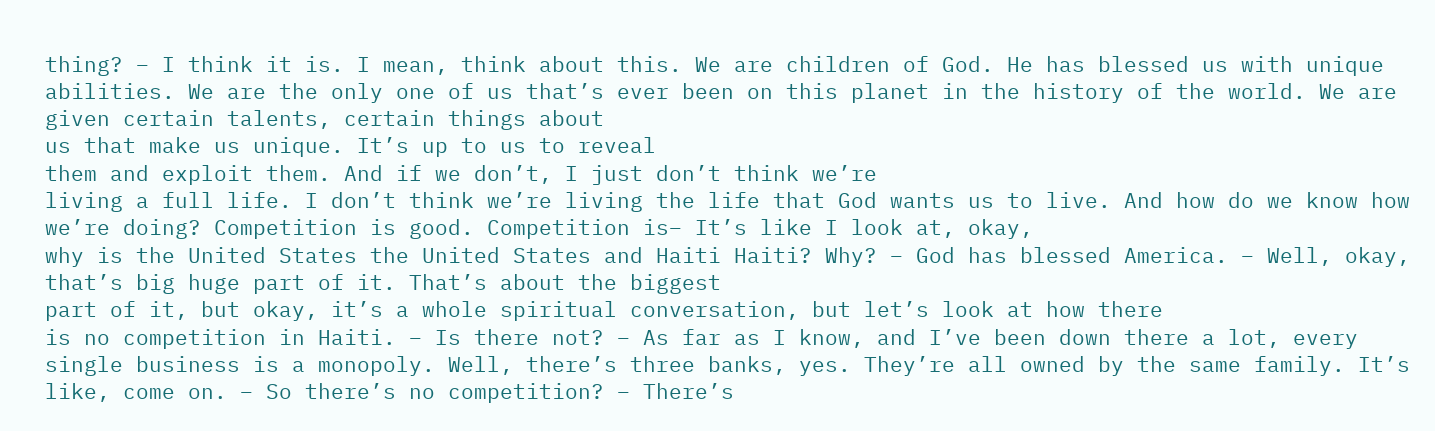thing? – I think it is. I mean, think about this. We are children of God. He has blessed us with unique abilities. We are the only one of us that’s ever been on this planet in the history of the world. We are given certain talents, certain things about
us that make us unique. It’s up to us to reveal
them and exploit them. And if we don’t, I just don’t think we’re
living a full life. I don’t think we’re living the life that God wants us to live. And how do we know how we’re doing? Competition is good. Competition is– It’s like I look at, okay,
why is the United States the United States and Haiti Haiti? Why? – God has blessed America. – Well, okay, that’s big huge part of it. That’s about the biggest
part of it, but okay, it’s a whole spiritual conversation, but let’s look at how there
is no competition in Haiti. – Is there not? – As far as I know, and I’ve been down there a lot, every single business is a monopoly. Well, there’s three banks, yes. They’re all owned by the same family. It’s like, come on. – So there’s no competition? – There’s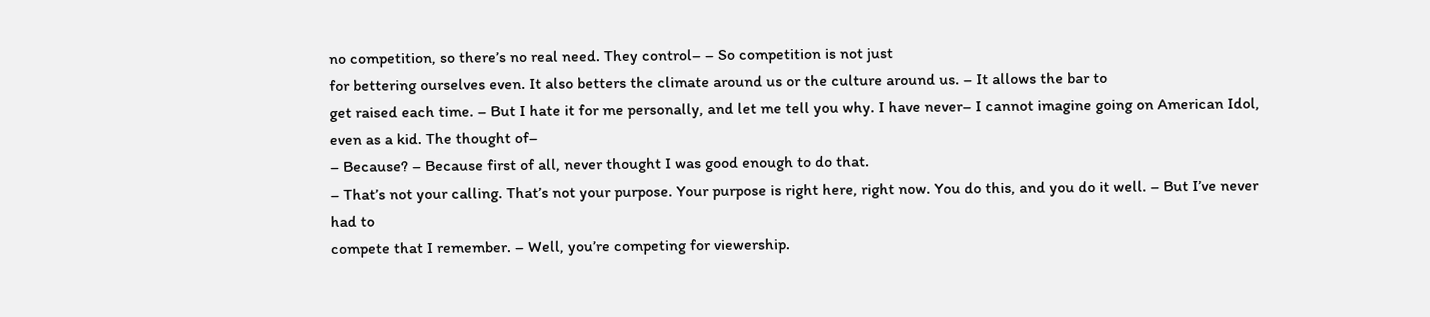no competition, so there’s no real need. They control– – So competition is not just
for bettering ourselves even. It also betters the climate around us or the culture around us. – It allows the bar to
get raised each time. – But I hate it for me personally, and let me tell you why. I have never– I cannot imagine going on American Idol, even as a kid. The thought of–
– Because? – Because first of all, never thought I was good enough to do that.
– That’s not your calling. That’s not your purpose. Your purpose is right here, right now. You do this, and you do it well. – But I’ve never had to
compete that I remember. – Well, you’re competing for viewership.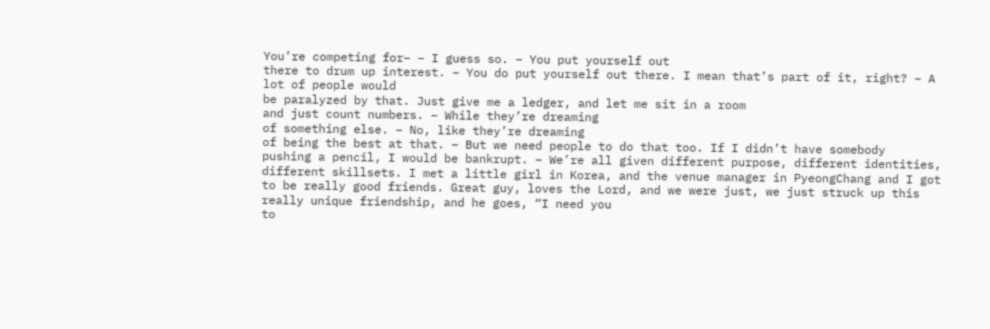You’re competing for– – I guess so. – You put yourself out
there to drum up interest. – You do put yourself out there. I mean that’s part of it, right? – A lot of people would
be paralyzed by that. Just give me a ledger, and let me sit in a room
and just count numbers. – While they’re dreaming
of something else. – No, like they’re dreaming
of being the best at that. – But we need people to do that too. If I didn’t have somebody
pushing a pencil, I would be bankrupt. – We’re all given different purpose, different identities, different skillsets. I met a little girl in Korea, and the venue manager in PyeongChang and I got to be really good friends. Great guy, loves the Lord, and we were just, we just struck up this
really unique friendship, and he goes, “I need you
to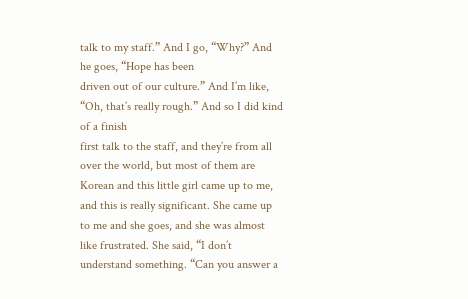talk to my staff.” And I go, “Why?” And he goes, “Hope has been
driven out of our culture.” And I’m like, “Oh, that’s really rough.” And so I did kind of a finish
first talk to the staff, and they’re from all over the world, but most of them are Korean and this little girl came up to me, and this is really significant. She came up to me and she goes, and she was almost like frustrated. She said, “I don’t understand something. “Can you answer a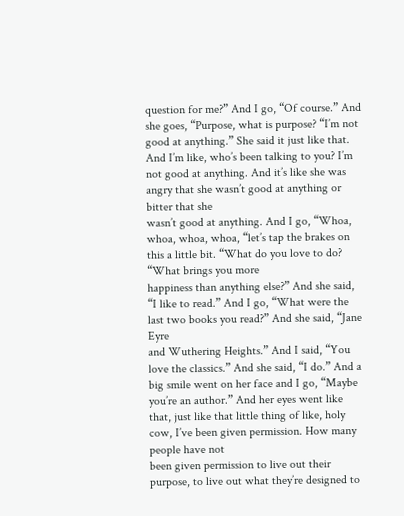question for me?” And I go, “Of course.” And she goes, “Purpose, what is purpose? “I’m not good at anything.” She said it just like that. And I’m like, who’s been talking to you? I’m not good at anything. And it’s like she was angry that she wasn’t good at anything or bitter that she
wasn’t good at anything. And I go, “Whoa, whoa, whoa, whoa, “let’s tap the brakes on this a little bit. “What do you love to do? “What brings you more
happiness than anything else?” And she said, “I like to read.” And I go, “What were the
last two books you read?” And she said, “Jane Eyre
and Wuthering Heights.” And I said, “You love the classics.” And she said, “I do.” And a big smile went on her face and I go, “Maybe you’re an author.” And her eyes went like that, just like that little thing of like, holy cow, I’ve been given permission. How many people have not
been given permission to live out their purpose, to live out what they’re designed to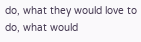do, what they would love to do, what would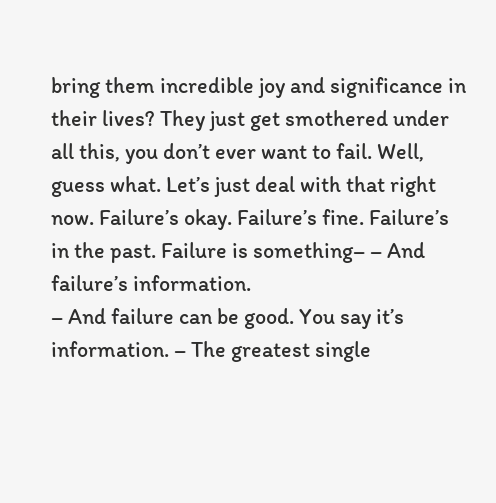bring them incredible joy and significance in their lives? They just get smothered under all this, you don’t ever want to fail. Well, guess what. Let’s just deal with that right now. Failure’s okay. Failure’s fine. Failure’s in the past. Failure is something– – And failure’s information.
– And failure can be good. You say it’s information. – The greatest single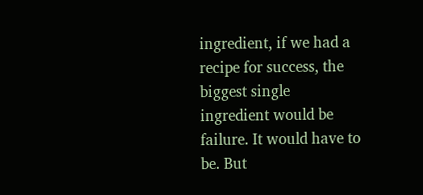ingredient, if we had a recipe for success, the biggest single
ingredient would be failure. It would have to be. But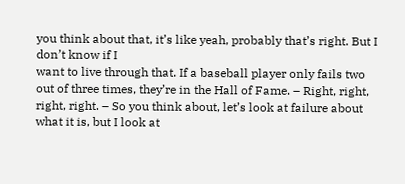you think about that, it’s like yeah, probably that’s right. But I don’t know if I
want to live through that. If a baseball player only fails two out of three times, they’re in the Hall of Fame. – Right, right, right, right. – So you think about, let’s look at failure about what it is, but I look at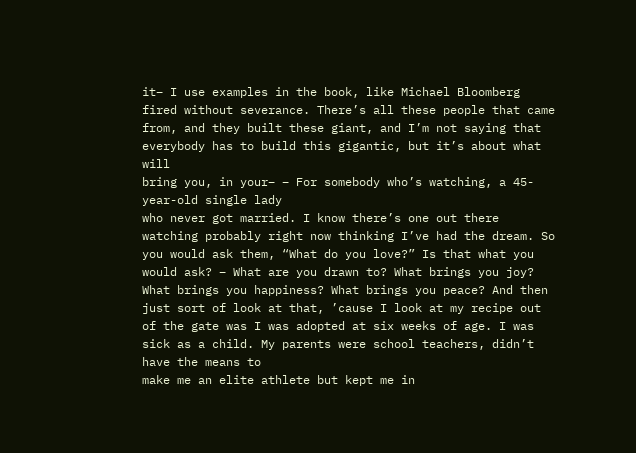it– I use examples in the book, like Michael Bloomberg
fired without severance. There’s all these people that came from, and they built these giant, and I’m not saying that everybody has to build this gigantic, but it’s about what will
bring you, in your– – For somebody who’s watching, a 45-year-old single lady
who never got married. I know there’s one out there
watching probably right now thinking I’ve had the dream. So you would ask them, “What do you love?” Is that what you would ask? – What are you drawn to? What brings you joy? What brings you happiness? What brings you peace? And then just sort of look at that, ’cause I look at my recipe out of the gate was I was adopted at six weeks of age. I was sick as a child. My parents were school teachers, didn’t have the means to
make me an elite athlete but kept me in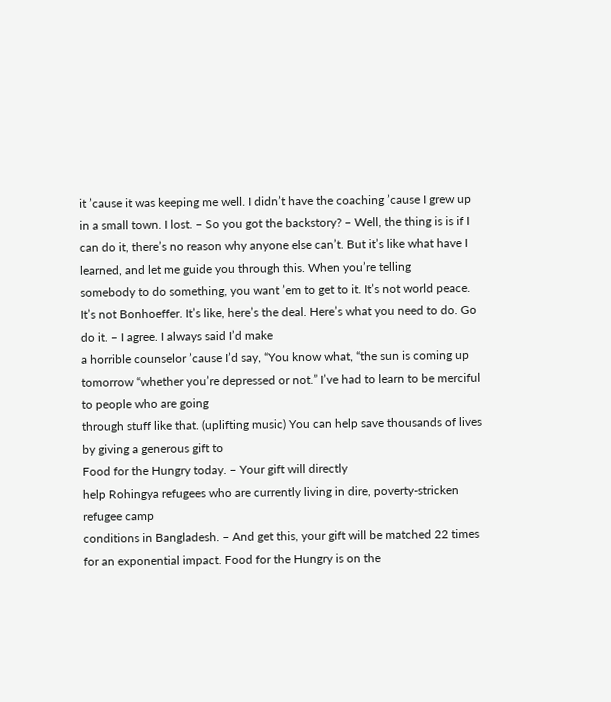it ’cause it was keeping me well. I didn’t have the coaching ’cause I grew up in a small town. I lost. – So you got the backstory? – Well, the thing is is if I can do it, there’s no reason why anyone else can’t. But it’s like what have I learned, and let me guide you through this. When you’re telling
somebody to do something, you want ’em to get to it. It’s not world peace. It’s not Bonhoeffer. It’s like, here’s the deal. Here’s what you need to do. Go do it. – I agree. I always said I’d make
a horrible counselor ’cause I’d say, “You know what, “the sun is coming up tomorrow “whether you’re depressed or not.” I’ve had to learn to be merciful to people who are going
through stuff like that. (uplifting music) You can help save thousands of lives by giving a generous gift to
Food for the Hungry today. – Your gift will directly
help Rohingya refugees who are currently living in dire, poverty-stricken refugee camp
conditions in Bangladesh. – And get this, your gift will be matched 22 times for an exponential impact. Food for the Hungry is on the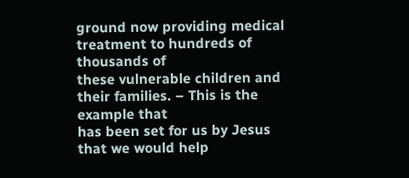ground now providing medical treatment to hundreds of thousands of
these vulnerable children and their families. – This is the example that
has been set for us by Jesus that we would help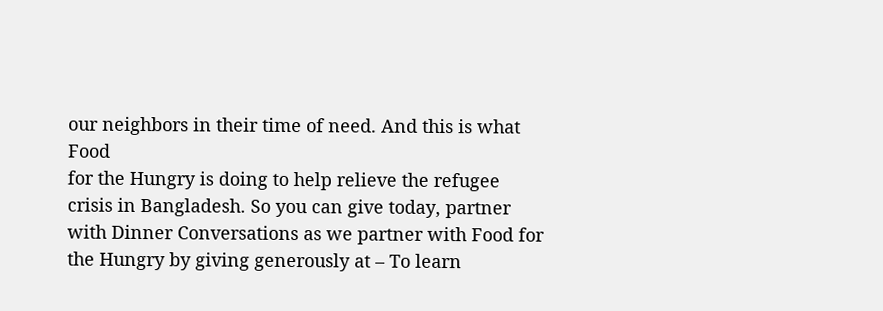our neighbors in their time of need. And this is what Food
for the Hungry is doing to help relieve the refugee
crisis in Bangladesh. So you can give today, partner with Dinner Conversations as we partner with Food for the Hungry by giving generously at – To learn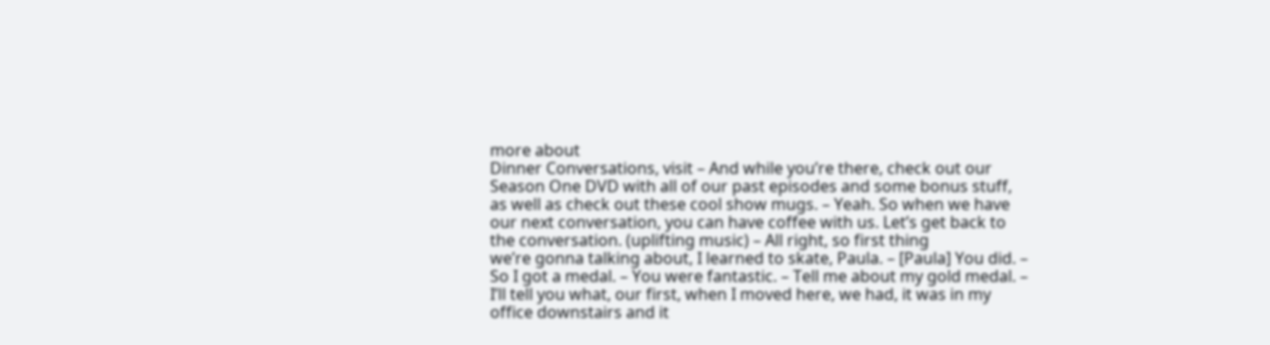more about
Dinner Conversations, visit – And while you’re there, check out our Season One DVD with all of our past episodes and some bonus stuff, as well as check out these cool show mugs. – Yeah. So when we have our next conversation, you can have coffee with us. Let’s get back to the conversation. (uplifting music) – All right, so first thing
we’re gonna talking about, I learned to skate, Paula. – [Paula] You did. – So I got a medal. – You were fantastic. – Tell me about my gold medal. – I’ll tell you what, our first, when I moved here, we had, it was in my office downstairs and it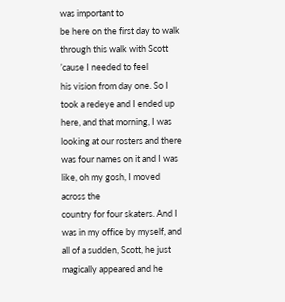was important to
be here on the first day to walk through this walk with Scott ’cause I needed to feel
his vision from day one. So I took a redeye and I ended up here, and that morning, I was looking at our rosters and there was four names on it and I was like, oh my gosh, I moved across the
country for four skaters. And I was in my office by myself, and all of a sudden, Scott, he just magically appeared and he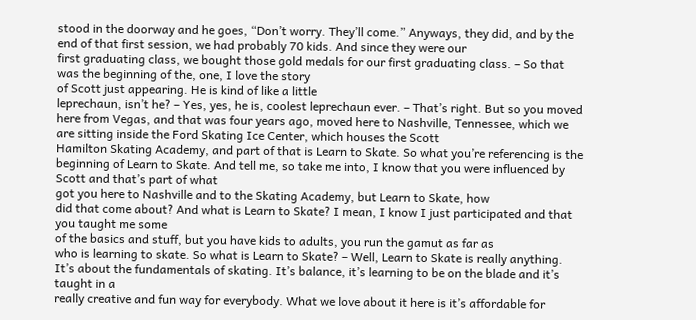stood in the doorway and he goes, “Don’t worry. They’ll come.” Anyways, they did, and by the end of that first session, we had probably 70 kids. And since they were our
first graduating class, we bought those gold medals for our first graduating class. – So that was the beginning of the, one, I love the story
of Scott just appearing. He is kind of like a little
leprechaun, isn’t he? – Yes, yes, he is, coolest leprechaun ever. – That’s right. But so you moved here from Vegas, and that was four years ago, moved here to Nashville, Tennessee, which we are sitting inside the Ford Skating Ice Center, which houses the Scott
Hamilton Skating Academy, and part of that is Learn to Skate. So what you’re referencing is the beginning of Learn to Skate. And tell me, so take me into, I know that you were influenced by Scott and that’s part of what
got you here to Nashville and to the Skating Academy, but Learn to Skate, how
did that come about? And what is Learn to Skate? I mean, I know I just participated and that you taught me some
of the basics and stuff, but you have kids to adults, you run the gamut as far as
who is learning to skate. So what is Learn to Skate? – Well, Learn to Skate is really anything. It’s about the fundamentals of skating. It’s balance, it’s learning to be on the blade and it’s taught in a
really creative and fun way for everybody. What we love about it here is it’s affordable for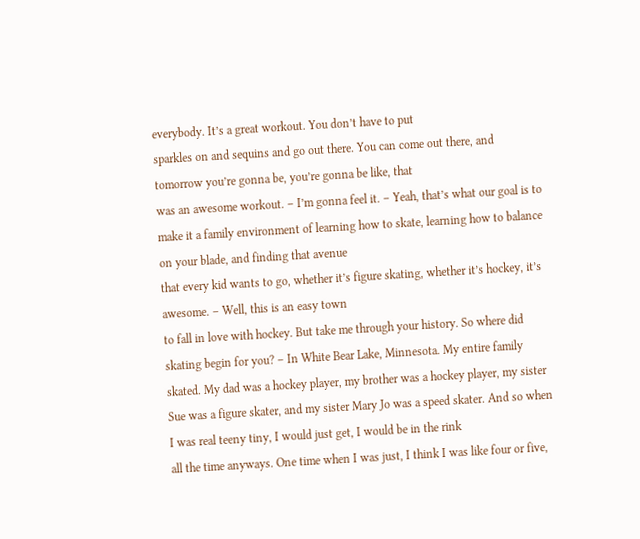everybody. It’s a great workout. You don’t have to put
sparkles on and sequins and go out there. You can come out there, and
tomorrow you’re gonna be, you’re gonna be like, that
was an awesome workout. – I’m gonna feel it. – Yeah, that’s what our goal is to make it a family environment of learning how to skate, learning how to balance on your blade, and finding that avenue
that every kid wants to go, whether it’s figure skating, whether it’s hockey, it’s awesome. – Well, this is an easy town
to fall in love with hockey. But take me through your history. So where did skating begin for you? – In White Bear Lake, Minnesota. My entire family skated. My dad was a hockey player, my brother was a hockey player, my sister Sue was a figure skater, and my sister Mary Jo was a speed skater. And so when I was real teeny tiny, I would just get, I would be in the rink
all the time anyways. One time when I was just, I think I was like four or five,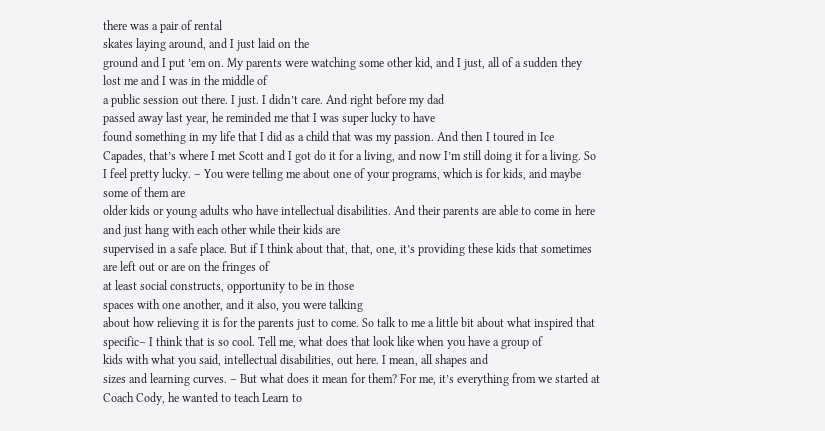there was a pair of rental
skates laying around, and I just laid on the
ground and I put ’em on. My parents were watching some other kid, and I just, all of a sudden they lost me and I was in the middle of
a public session out there. I just. I didn’t care. And right before my dad
passed away last year, he reminded me that I was super lucky to have
found something in my life that I did as a child that was my passion. And then I toured in Ice
Capades, that’s where I met Scott and I got do it for a living, and now I’m still doing it for a living. So I feel pretty lucky. – You were telling me about one of your programs, which is for kids, and maybe some of them are
older kids or young adults who have intellectual disabilities. And their parents are able to come in here and just hang with each other while their kids are
supervised in a safe place. But if I think about that, that, one, it’s providing these kids that sometimes are left out or are on the fringes of
at least social constructs, opportunity to be in those
spaces with one another, and it also, you were talking
about how relieving it is for the parents just to come. So talk to me a little bit about what inspired that specific– I think that is so cool. Tell me, what does that look like when you have a group of
kids with what you said, intellectual disabilities, out here. I mean, all shapes and
sizes and learning curves. – But what does it mean for them? For me, it’s everything from we started at Coach Cody, he wanted to teach Learn to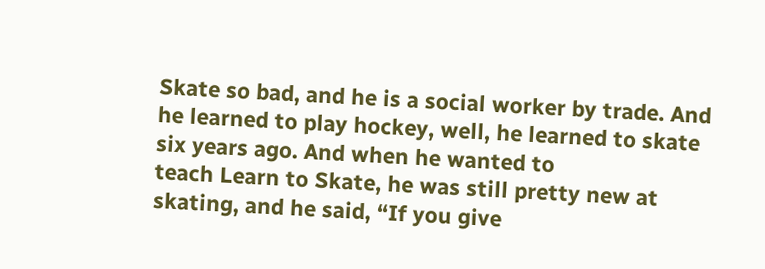Skate so bad, and he is a social worker by trade. And he learned to play hockey, well, he learned to skate six years ago. And when he wanted to
teach Learn to Skate, he was still pretty new at skating, and he said, “If you give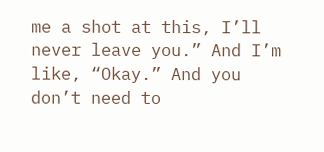me a shot at this, I’ll never leave you.” And I’m like, “Okay.” And you don’t need to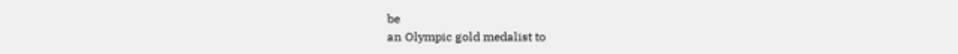be
an Olympic gold medalist to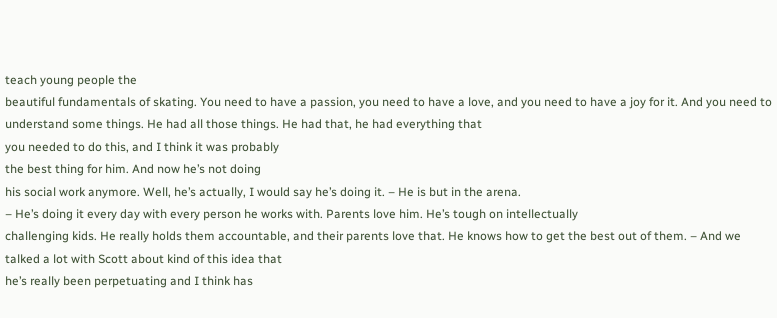teach young people the
beautiful fundamentals of skating. You need to have a passion, you need to have a love, and you need to have a joy for it. And you need to understand some things. He had all those things. He had that, he had everything that
you needed to do this, and I think it was probably
the best thing for him. And now he’s not doing
his social work anymore. Well, he’s actually, I would say he’s doing it. – He is but in the arena.
– He’s doing it every day with every person he works with. Parents love him. He’s tough on intellectually
challenging kids. He really holds them accountable, and their parents love that. He knows how to get the best out of them. – And we talked a lot with Scott about kind of this idea that
he’s really been perpetuating and I think has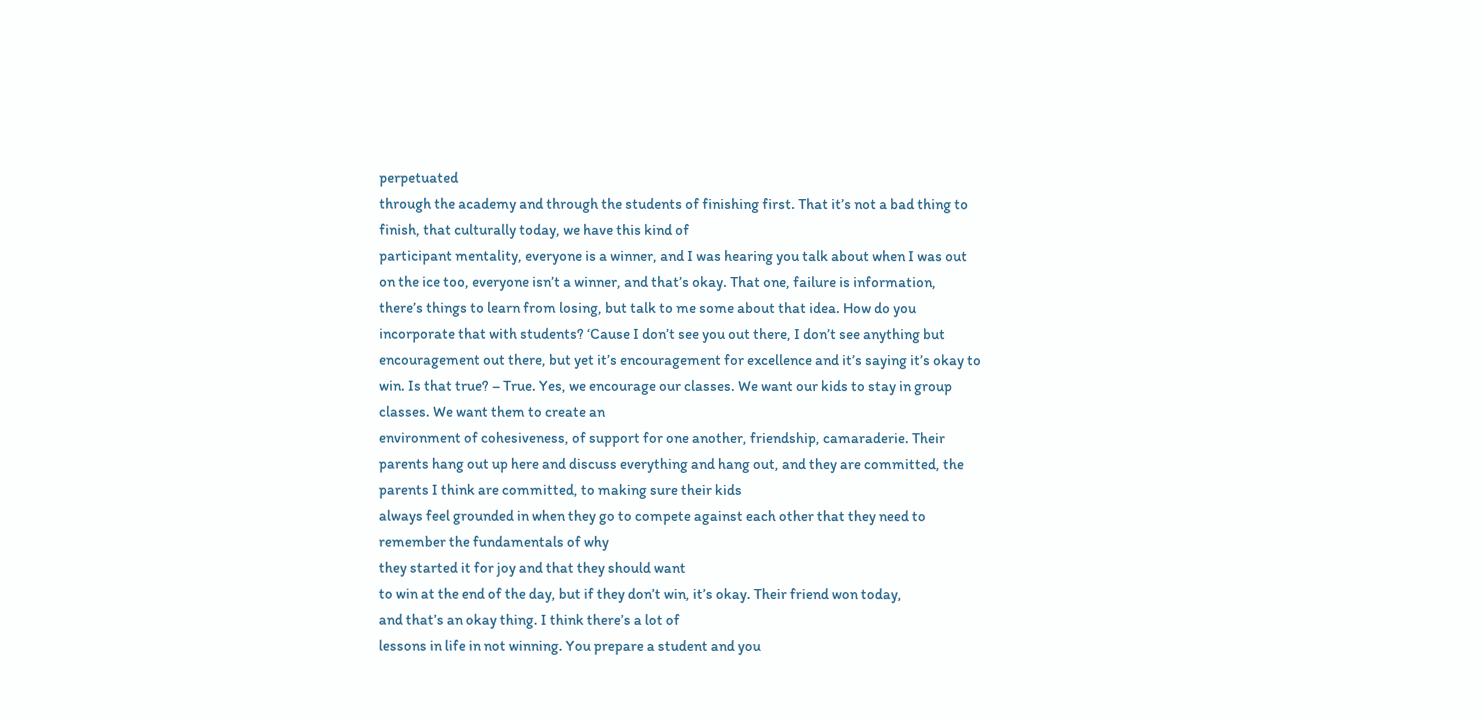perpetuated
through the academy and through the students of finishing first. That it’s not a bad thing to finish, that culturally today, we have this kind of
participant mentality, everyone is a winner, and I was hearing you talk about when I was out on the ice too, everyone isn’t a winner, and that’s okay. That one, failure is information, there’s things to learn from losing, but talk to me some about that idea. How do you incorporate that with students? ‘Cause I don’t see you out there, I don’t see anything but
encouragement out there, but yet it’s encouragement for excellence and it’s saying it’s okay to win. Is that true? – True. Yes, we encourage our classes. We want our kids to stay in group classes. We want them to create an
environment of cohesiveness, of support for one another, friendship, camaraderie. Their parents hang out up here and discuss everything and hang out, and they are committed, the parents I think are committed, to making sure their kids
always feel grounded in when they go to compete against each other that they need to remember the fundamentals of why
they started it for joy and that they should want
to win at the end of the day, but if they don’t win, it’s okay. Their friend won today,
and that’s an okay thing. I think there’s a lot of
lessons in life in not winning. You prepare a student and you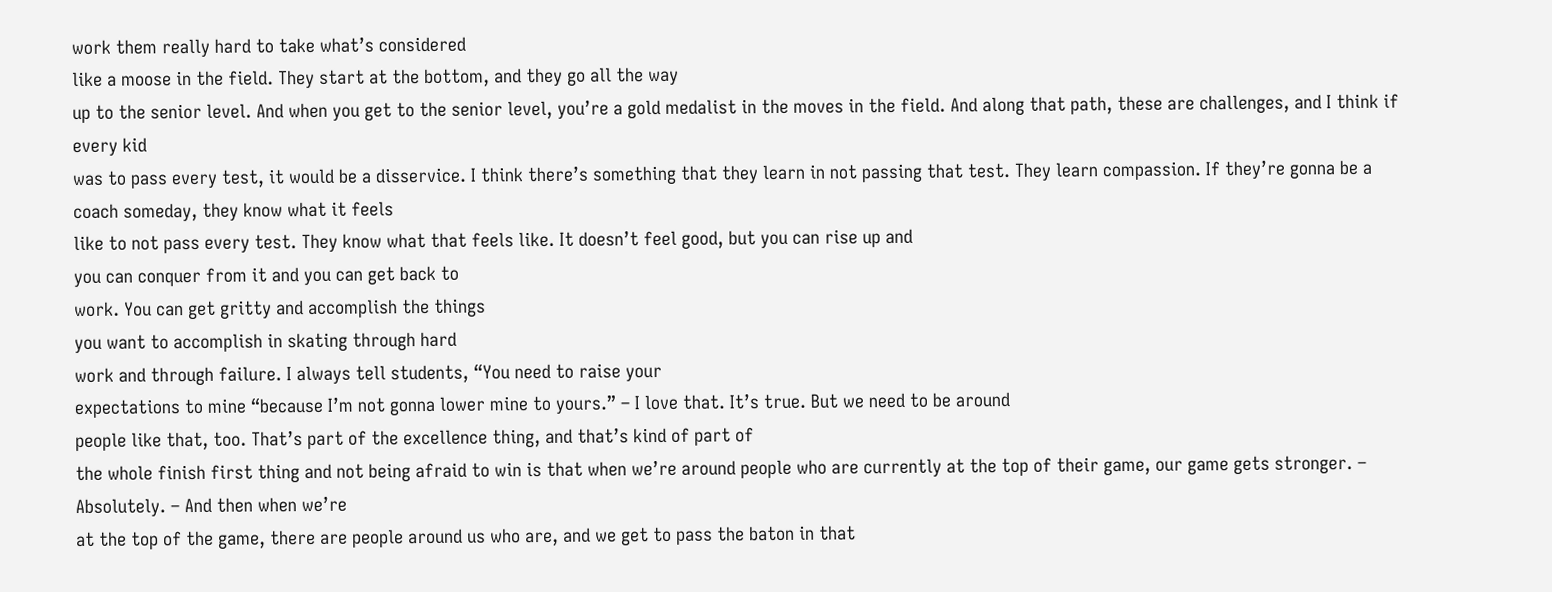work them really hard to take what’s considered
like a moose in the field. They start at the bottom, and they go all the way
up to the senior level. And when you get to the senior level, you’re a gold medalist in the moves in the field. And along that path, these are challenges, and I think if every kid
was to pass every test, it would be a disservice. I think there’s something that they learn in not passing that test. They learn compassion. If they’re gonna be a coach someday, they know what it feels
like to not pass every test. They know what that feels like. It doesn’t feel good, but you can rise up and
you can conquer from it and you can get back to
work. You can get gritty and accomplish the things
you want to accomplish in skating through hard
work and through failure. I always tell students, “You need to raise your
expectations to mine “because I’m not gonna lower mine to yours.” – I love that. It’s true. But we need to be around
people like that, too. That’s part of the excellence thing, and that’s kind of part of
the whole finish first thing and not being afraid to win is that when we’re around people who are currently at the top of their game, our game gets stronger. – Absolutely. – And then when we’re
at the top of the game, there are people around us who are, and we get to pass the baton in that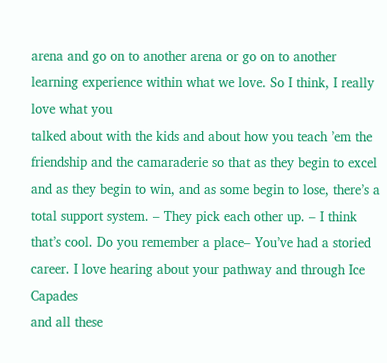arena and go on to another arena or go on to another learning experience within what we love. So I think, I really love what you
talked about with the kids and about how you teach ’em the friendship and the camaraderie so that as they begin to excel and as they begin to win, and as some begin to lose, there’s a total support system. – They pick each other up. – I think that’s cool. Do you remember a place– You’ve had a storied career. I love hearing about your pathway and through Ice Capades
and all these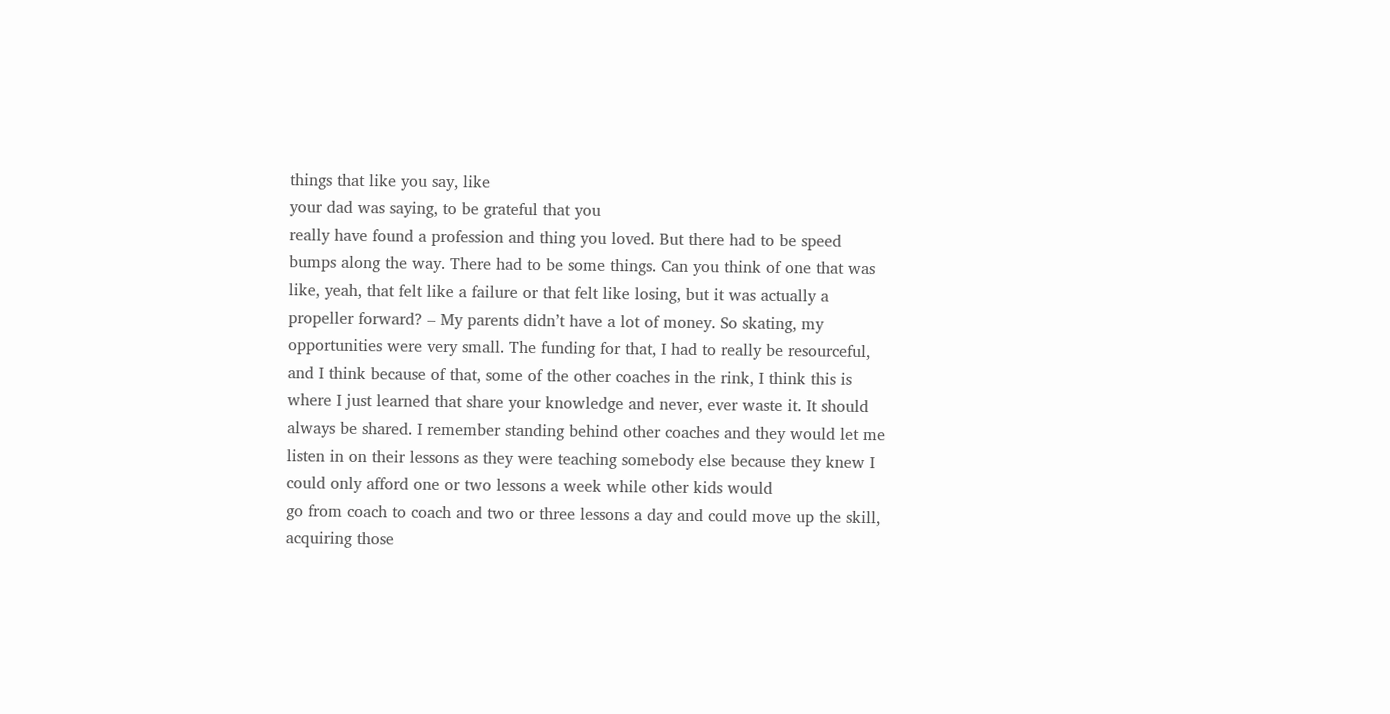things that like you say, like
your dad was saying, to be grateful that you
really have found a profession and thing you loved. But there had to be speed
bumps along the way. There had to be some things. Can you think of one that was like, yeah, that felt like a failure or that felt like losing, but it was actually a propeller forward? – My parents didn’t have a lot of money. So skating, my opportunities were very small. The funding for that, I had to really be resourceful, and I think because of that, some of the other coaches in the rink, I think this is where I just learned that share your knowledge and never, ever waste it. It should always be shared. I remember standing behind other coaches and they would let me
listen in on their lessons as they were teaching somebody else because they knew I could only afford one or two lessons a week while other kids would
go from coach to coach and two or three lessons a day and could move up the skill, acquiring those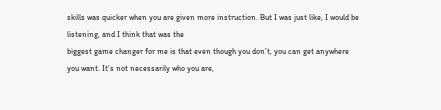skills was quicker when you are given more instruction. But I was just like, I would be listening, and I think that was the
biggest game changer for me is that even though you don’t, you can get anywhere you want. It’s not necessarily who you are,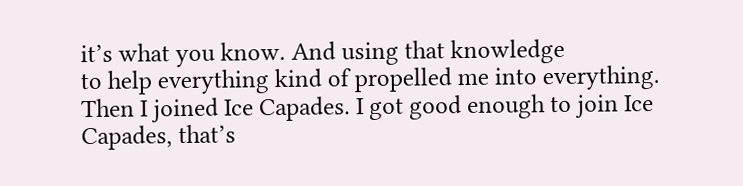it’s what you know. And using that knowledge
to help everything kind of propelled me into everything. Then I joined Ice Capades. I got good enough to join Ice Capades, that’s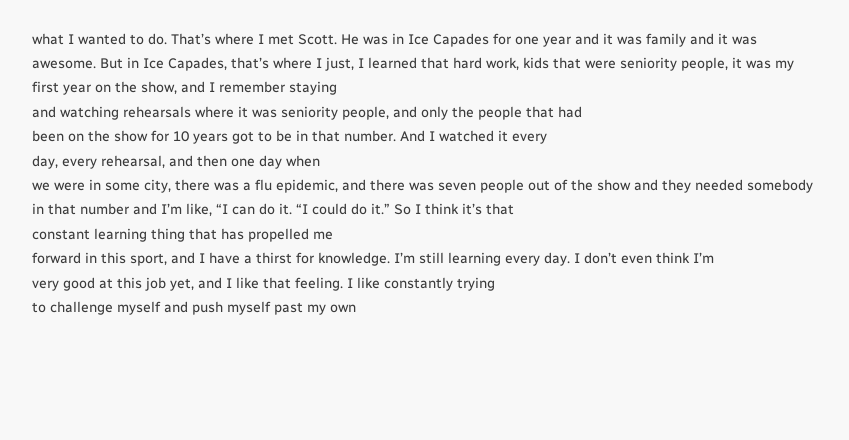what I wanted to do. That’s where I met Scott. He was in Ice Capades for one year and it was family and it was awesome. But in Ice Capades, that’s where I just, I learned that hard work, kids that were seniority people, it was my first year on the show, and I remember staying
and watching rehearsals where it was seniority people, and only the people that had
been on the show for 10 years got to be in that number. And I watched it every
day, every rehearsal, and then one day when
we were in some city, there was a flu epidemic, and there was seven people out of the show and they needed somebody in that number and I’m like, “I can do it. “I could do it.” So I think it’s that
constant learning thing that has propelled me
forward in this sport, and I have a thirst for knowledge. I’m still learning every day. I don’t even think I’m
very good at this job yet, and I like that feeling. I like constantly trying
to challenge myself and push myself past my own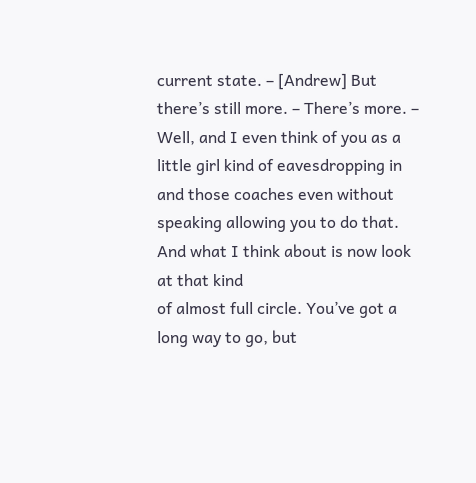current state. – [Andrew] But there’s still more. – There’s more. – Well, and I even think of you as a little girl kind of eavesdropping in and those coaches even without speaking allowing you to do that. And what I think about is now look at that kind
of almost full circle. You’ve got a long way to go, but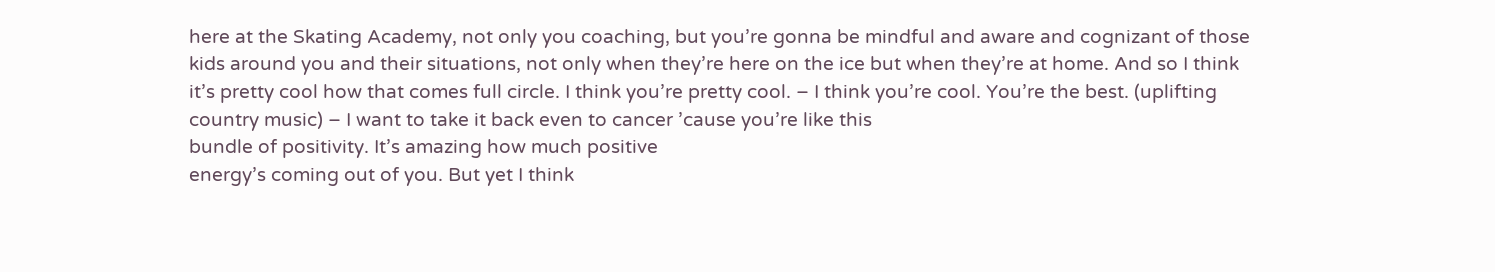here at the Skating Academy, not only you coaching, but you’re gonna be mindful and aware and cognizant of those kids around you and their situations, not only when they’re here on the ice but when they’re at home. And so I think it’s pretty cool how that comes full circle. I think you’re pretty cool. – I think you’re cool. You’re the best. (uplifting country music) – I want to take it back even to cancer ’cause you’re like this
bundle of positivity. It’s amazing how much positive
energy’s coming out of you. But yet I think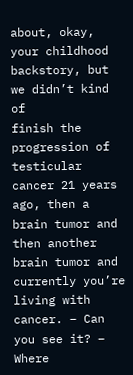about, okay, your childhood backstory, but we didn’t kind of
finish the progression of testicular cancer 21 years ago, then a brain tumor and then another brain tumor and currently you’re living with cancer. – Can you see it? – Where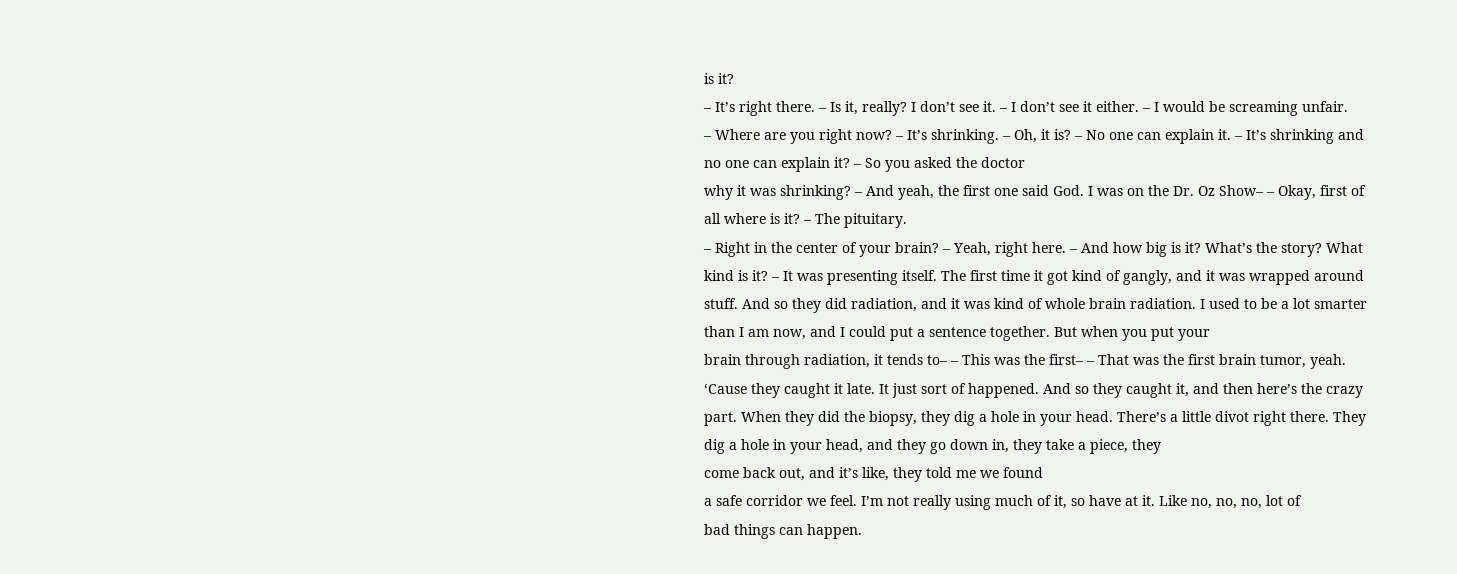is it?
– It’s right there. – Is it, really? I don’t see it. – I don’t see it either. – I would be screaming unfair.
– Where are you right now? – It’s shrinking. – Oh, it is? – No one can explain it. – It’s shrinking and
no one can explain it? – So you asked the doctor
why it was shrinking? – And yeah, the first one said God. I was on the Dr. Oz Show– – Okay, first of all where is it? – The pituitary.
– Right in the center of your brain? – Yeah, right here. – And how big is it? What’s the story? What kind is it? – It was presenting itself. The first time it got kind of gangly, and it was wrapped around stuff. And so they did radiation, and it was kind of whole brain radiation. I used to be a lot smarter than I am now, and I could put a sentence together. But when you put your
brain through radiation, it tends to– – This was the first– – That was the first brain tumor, yeah. ‘Cause they caught it late. It just sort of happened. And so they caught it, and then here’s the crazy part. When they did the biopsy, they dig a hole in your head. There’s a little divot right there. They dig a hole in your head, and they go down in, they take a piece, they
come back out, and it’s like, they told me we found
a safe corridor we feel. I’m not really using much of it, so have at it. Like no, no, no, lot of
bad things can happen.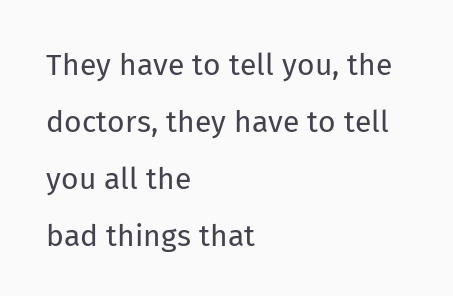They have to tell you, the doctors, they have to tell you all the
bad things that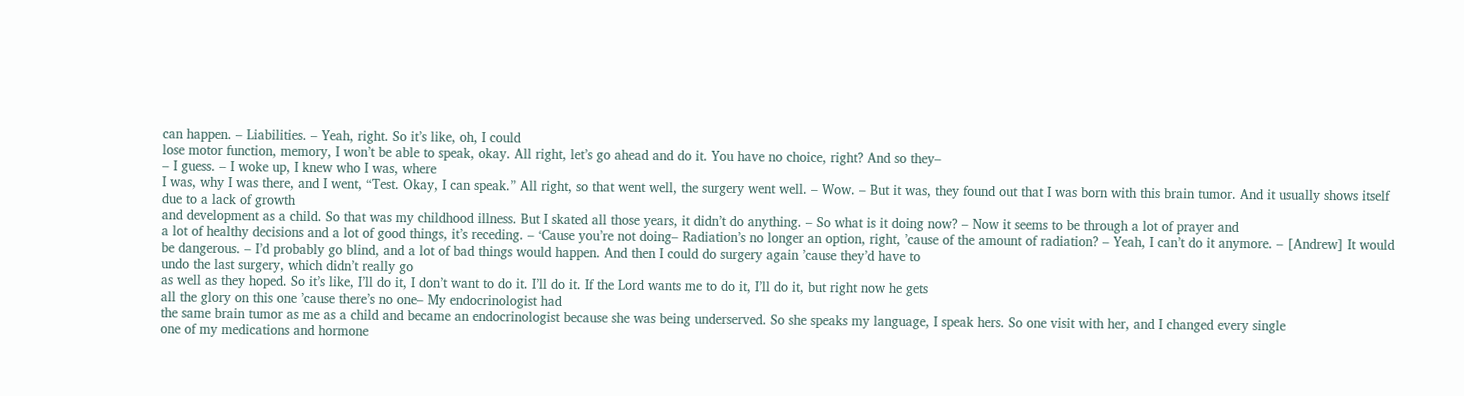can happen. – Liabilities. – Yeah, right. So it’s like, oh, I could
lose motor function, memory, I won’t be able to speak, okay. All right, let’s go ahead and do it. You have no choice, right? And so they–
– I guess. – I woke up, I knew who I was, where
I was, why I was there, and I went, “Test. Okay, I can speak.” All right, so that went well, the surgery went well. – Wow. – But it was, they found out that I was born with this brain tumor. And it usually shows itself due to a lack of growth
and development as a child. So that was my childhood illness. But I skated all those years, it didn’t do anything. – So what is it doing now? – Now it seems to be through a lot of prayer and
a lot of healthy decisions and a lot of good things, it’s receding. – ‘Cause you’re not doing– Radiation’s no longer an option, right, ’cause of the amount of radiation? – Yeah, I can’t do it anymore. – [Andrew] It would be dangerous. – I’d probably go blind, and a lot of bad things would happen. And then I could do surgery again ’cause they’d have to
undo the last surgery, which didn’t really go
as well as they hoped. So it’s like, I’ll do it, I don’t want to do it. I’ll do it. If the Lord wants me to do it, I’ll do it, but right now he gets
all the glory on this one ’cause there’s no one– My endocrinologist had
the same brain tumor as me as a child and became an endocrinologist because she was being underserved. So she speaks my language, I speak hers. So one visit with her, and I changed every single
one of my medications and hormone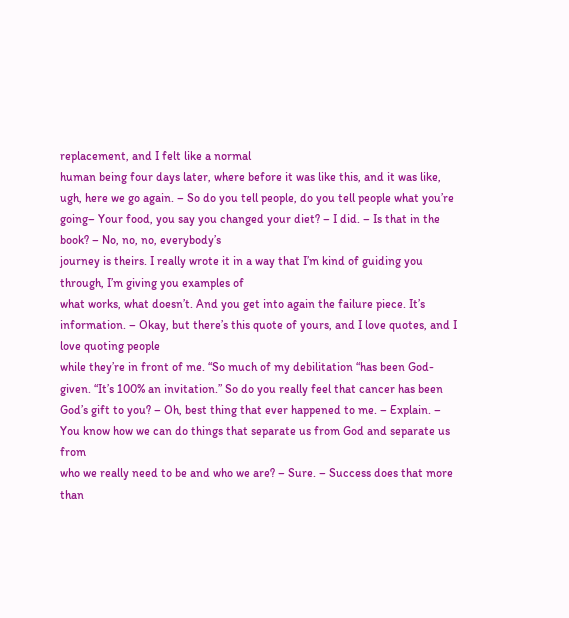replacement, and I felt like a normal
human being four days later, where before it was like this, and it was like, ugh, here we go again. – So do you tell people, do you tell people what you’re going– Your food, you say you changed your diet? – I did. – Is that in the book? – No, no, no, everybody’s
journey is theirs. I really wrote it in a way that I’m kind of guiding you through, I’m giving you examples of
what works, what doesn’t. And you get into again the failure piece. It’s information. – Okay, but there’s this quote of yours, and I love quotes, and I love quoting people
while they’re in front of me. “So much of my debilitation “has been God-given. “It’s 100% an invitation.” So do you really feel that cancer has been God’s gift to you? – Oh, best thing that ever happened to me. – Explain. – You know how we can do things that separate us from God and separate us from
who we really need to be and who we are? – Sure. – Success does that more
than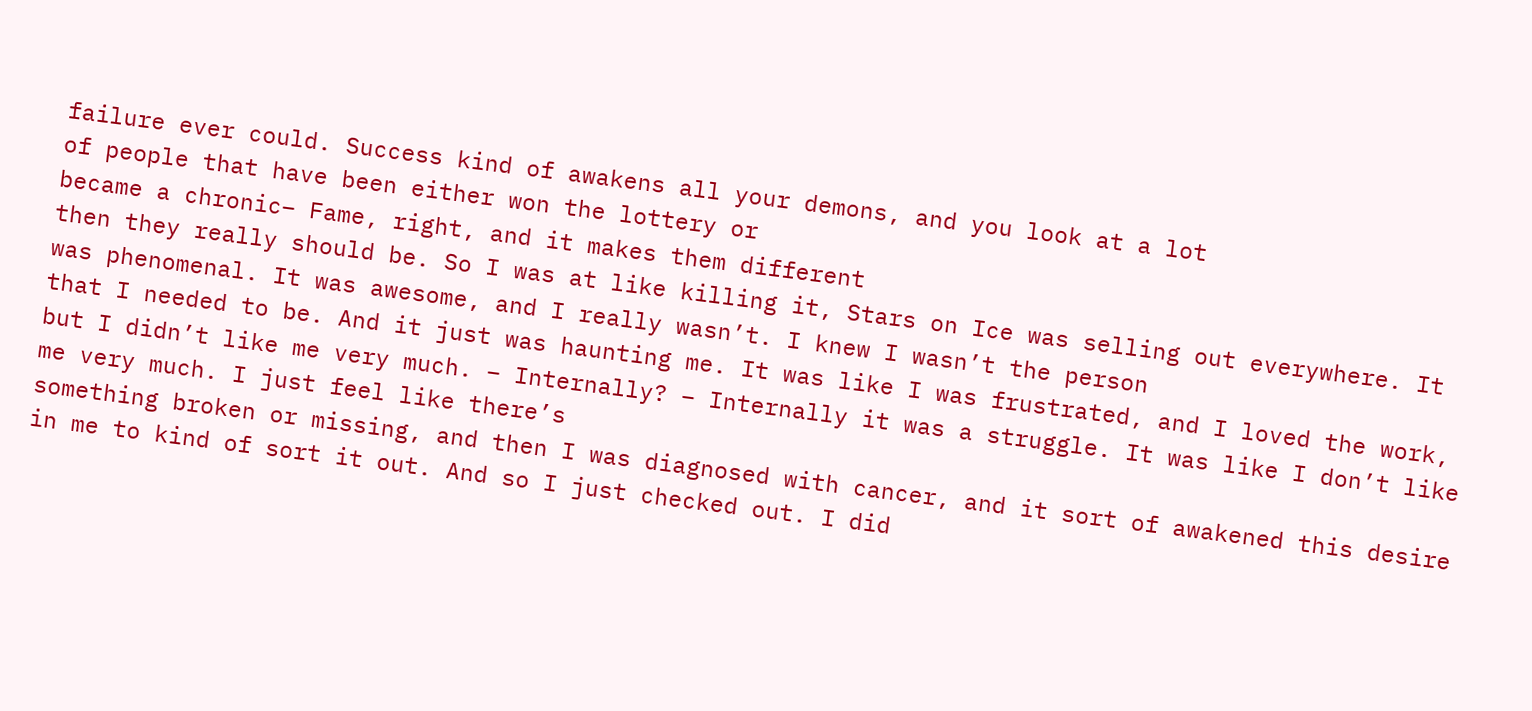failure ever could. Success kind of awakens all your demons, and you look at a lot
of people that have been either won the lottery or
became a chronic– Fame, right, and it makes them different
then they really should be. So I was at like killing it, Stars on Ice was selling out everywhere. It was phenomenal. It was awesome, and I really wasn’t. I knew I wasn’t the person
that I needed to be. And it just was haunting me. It was like I was frustrated, and I loved the work, but I didn’t like me very much. – Internally? – Internally it was a struggle. It was like I don’t like me very much. I just feel like there’s
something broken or missing, and then I was diagnosed with cancer, and it sort of awakened this desire in me to kind of sort it out. And so I just checked out. I did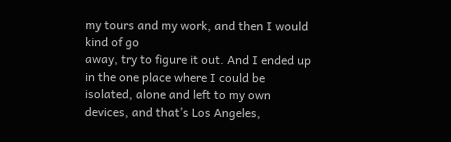my tours and my work, and then I would kind of go
away, try to figure it out. And I ended up in the one place where I could be isolated, alone and left to my own devices, and that’s Los Angeles,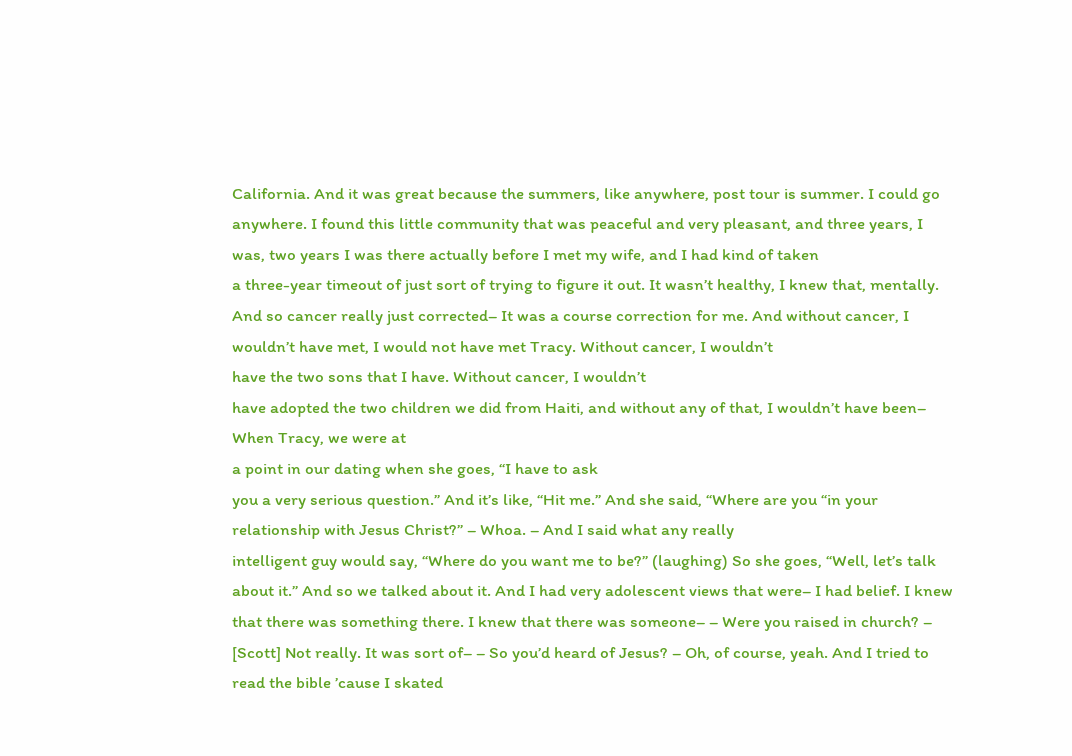California. And it was great because the summers, like anywhere, post tour is summer. I could go anywhere. I found this little community that was peaceful and very pleasant, and three years, I was, two years I was there actually before I met my wife, and I had kind of taken
a three-year timeout of just sort of trying to figure it out. It wasn’t healthy, I knew that, mentally. And so cancer really just corrected– It was a course correction for me. And without cancer, I wouldn’t have met, I would not have met Tracy. Without cancer, I wouldn’t
have the two sons that I have. Without cancer, I wouldn’t
have adopted the two children we did from Haiti, and without any of that, I wouldn’t have been– When Tracy, we were at
a point in our dating when she goes, “I have to ask
you a very serious question.” And it’s like, “Hit me.” And she said, “Where are you “in your relationship with Jesus Christ?” – Whoa. – And I said what any really
intelligent guy would say, “Where do you want me to be?” (laughing) So she goes, “Well, let’s talk about it.” And so we talked about it. And I had very adolescent views that were– I had belief. I knew that there was something there. I knew that there was someone– – Were you raised in church? – [Scott] Not really. It was sort of– – So you’d heard of Jesus? – Oh, of course, yeah. And I tried to read the bible ’cause I skated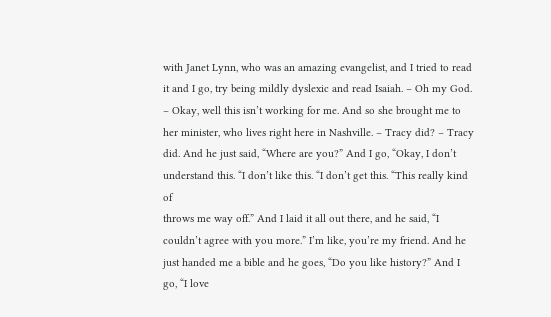with Janet Lynn, who was an amazing evangelist, and I tried to read it and I go, try being mildly dyslexic and read Isaiah. – Oh my God. – Okay, well this isn’t working for me. And so she brought me to her minister, who lives right here in Nashville. – Tracy did? – Tracy did. And he just said, “Where are you?” And I go, “Okay, I don’t understand this. “I don’t like this. “I don’t get this. “This really kind of
throws me way off.” And I laid it all out there, and he said, “I couldn’t agree with you more.” I’m like, you’re my friend. And he just handed me a bible and he goes, “Do you like history?” And I go, “I love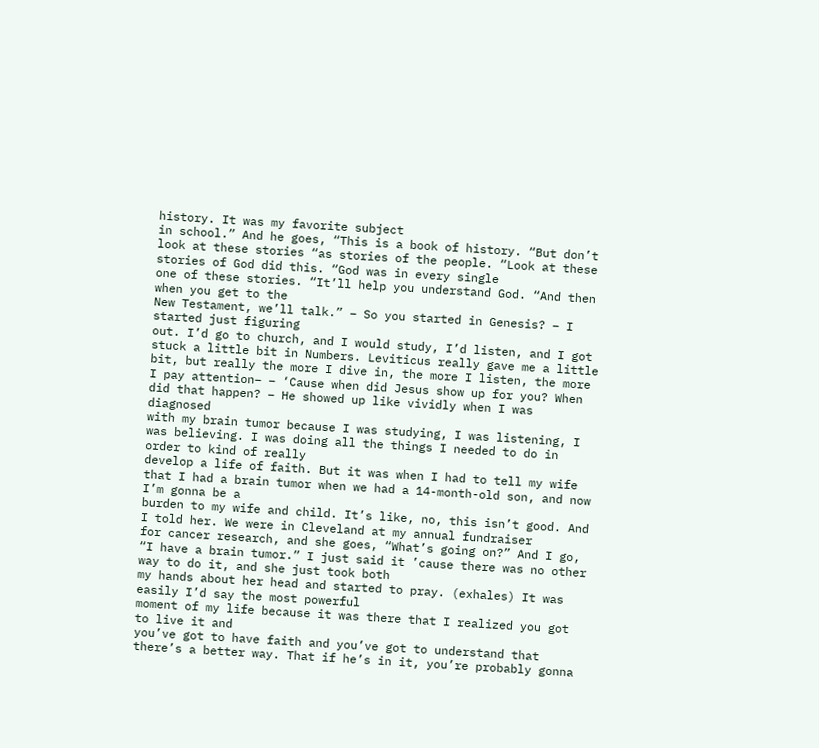history. It was my favorite subject
in school.” And he goes, “This is a book of history. “But don’t look at these stories “as stories of the people. “Look at these stories of God did this. “God was in every single
one of these stories. “It’ll help you understand God. “And then when you get to the
New Testament, we’ll talk.” – So you started in Genesis? – I started just figuring
out. I’d go to church, and I would study, I’d listen, and I got stuck a little bit in Numbers. Leviticus really gave me a little bit, but really the more I dive in, the more I listen, the more I pay attention– – ‘Cause when did Jesus show up for you? When did that happen? – He showed up like vividly when I was diagnosed
with my brain tumor because I was studying, I was listening, I was believing. I was doing all the things I needed to do in order to kind of really
develop a life of faith. But it was when I had to tell my wife that I had a brain tumor when we had a 14-month-old son, and now I’m gonna be a
burden to my wife and child. It’s like, no, this isn’t good. And I told her. We were in Cleveland at my annual fundraiser
for cancer research, and she goes, “What’s going on?” And I go, “I have a brain tumor.” I just said it ’cause there was no other way to do it, and she just took both
my hands about her head and started to pray. (exhales) It was easily I’d say the most powerful
moment of my life because it was there that I realized you got to live it and
you’ve got to have faith and you’ve got to understand that there’s a better way. That if he’s in it, you’re probably gonna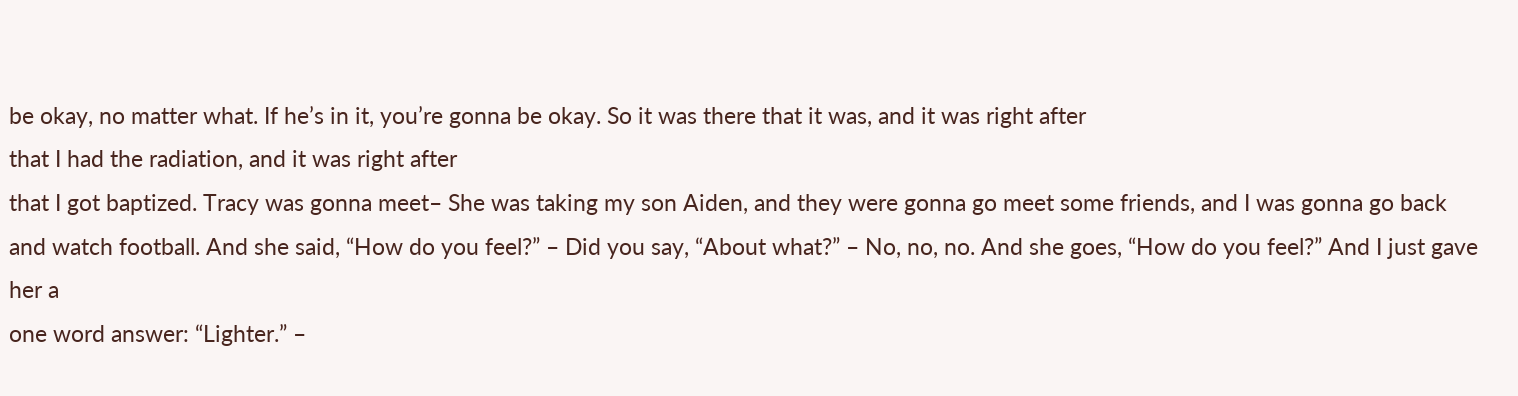be okay, no matter what. If he’s in it, you’re gonna be okay. So it was there that it was, and it was right after
that I had the radiation, and it was right after
that I got baptized. Tracy was gonna meet– She was taking my son Aiden, and they were gonna go meet some friends, and I was gonna go back
and watch football. And she said, “How do you feel?” – Did you say, “About what?” – No, no, no. And she goes, “How do you feel?” And I just gave her a
one word answer: “Lighter.” –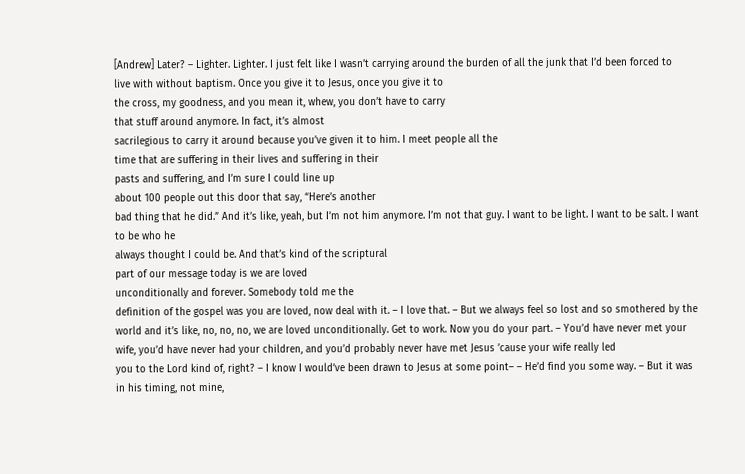[Andrew] Later? – Lighter. Lighter. I just felt like I wasn’t carrying around the burden of all the junk that I’d been forced to
live with without baptism. Once you give it to Jesus, once you give it to
the cross, my goodness, and you mean it, whew, you don’t have to carry
that stuff around anymore. In fact, it’s almost
sacrilegious to carry it around because you’ve given it to him. I meet people all the
time that are suffering in their lives and suffering in their
pasts and suffering, and I’m sure I could line up
about 100 people out this door that say, “Here’s another
bad thing that he did.” And it’s like, yeah, but I’m not him anymore. I’m not that guy. I want to be light. I want to be salt. I want to be who he
always thought I could be. And that’s kind of the scriptural
part of our message today is we are loved
unconditionally and forever. Somebody told me the
definition of the gospel was you are loved, now deal with it. – I love that. – But we always feel so lost and so smothered by the world and it’s like, no, no, no, we are loved unconditionally. Get to work. Now you do your part. – You’d have never met your wife, you’d have never had your children, and you’d probably never have met Jesus ’cause your wife really led
you to the Lord kind of, right? – I know I would’ve been drawn to Jesus at some point– – He’d find you some way. – But it was in his timing, not mine,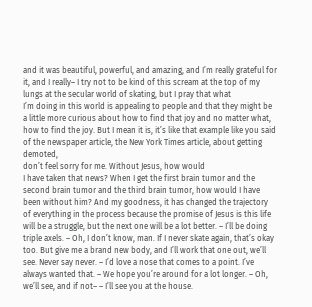and it was beautiful, powerful, and amazing, and I’m really grateful for it, and I really– I try not to be kind of this scream at the top of my lungs at the secular world of skating, but I pray that what
I’m doing in this world is appealing to people and that they might be
a little more curious about how to find that joy and no matter what, how to find the joy. But I mean it is, it’s like that example like you said of the newspaper article, the New York Times article, about getting demoted,
don’t feel sorry for me. Without Jesus, how would
I have taken that news? When I get the first brain tumor and the second brain tumor and the third brain tumor, how would I have been without him? And my goodness, it has changed the trajectory
of everything in the process because the promise of Jesus is this life will be a struggle, but the next one will be a lot better. – I’ll be doing triple axels. – Oh, I don’t know, man. If I never skate again, that’s okay too. But give me a brand new body, and I’ll work that one out, we’ll see. Never say never. – I’d love a nose that comes to a point. I’ve always wanted that. – We hope you’re around for a lot longer. – Oh, we’ll see, and if not– – I’ll see you at the house.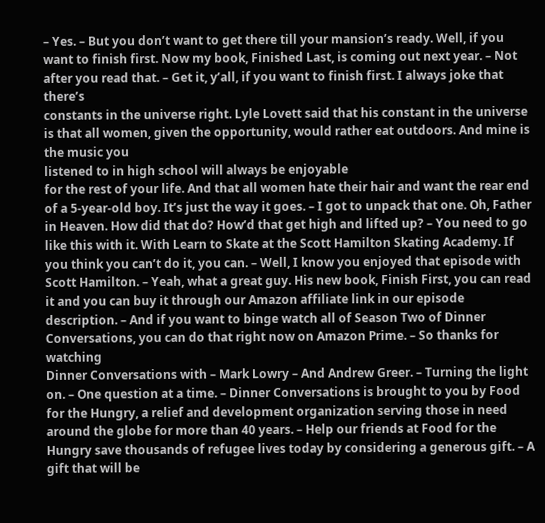– Yes. – But you don’t want to get there till your mansion’s ready. Well, if you want to finish first. Now my book, Finished Last, is coming out next year. – Not after you read that. – Get it, y’all, if you want to finish first. I always joke that there’s
constants in the universe right. Lyle Lovett said that his constant in the universe is that all women, given the opportunity, would rather eat outdoors. And mine is the music you
listened to in high school will always be enjoyable
for the rest of your life. And that all women hate their hair and want the rear end
of a 5-year-old boy. It’s just the way it goes. – I got to unpack that one. Oh, Father in Heaven. How did that do? How’d that get high and lifted up? – You need to go like this with it. With Learn to Skate at the Scott Hamilton Skating Academy. If you think you can’t do it, you can. – Well, I know you enjoyed that episode with Scott Hamilton. – Yeah, what a great guy. His new book, Finish First, you can read it and you can buy it through our Amazon affiliate link in our episode description. – And if you want to binge watch all of Season Two of Dinner Conversations, you can do that right now on Amazon Prime. – So thanks for watching
Dinner Conversations with – Mark Lowry – And Andrew Greer. – Turning the light on. – One question at a time. – Dinner Conversations is brought to you by Food for the Hungry, a relief and development organization serving those in need around the globe for more than 40 years. – Help our friends at Food for the Hungry save thousands of refugee lives today by considering a generous gift. – A gift that will be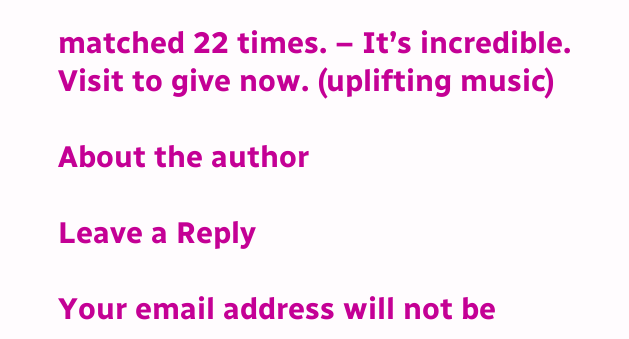matched 22 times. – It’s incredible. Visit to give now. (uplifting music)

About the author

Leave a Reply

Your email address will not be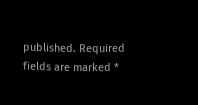published. Required fields are marked *